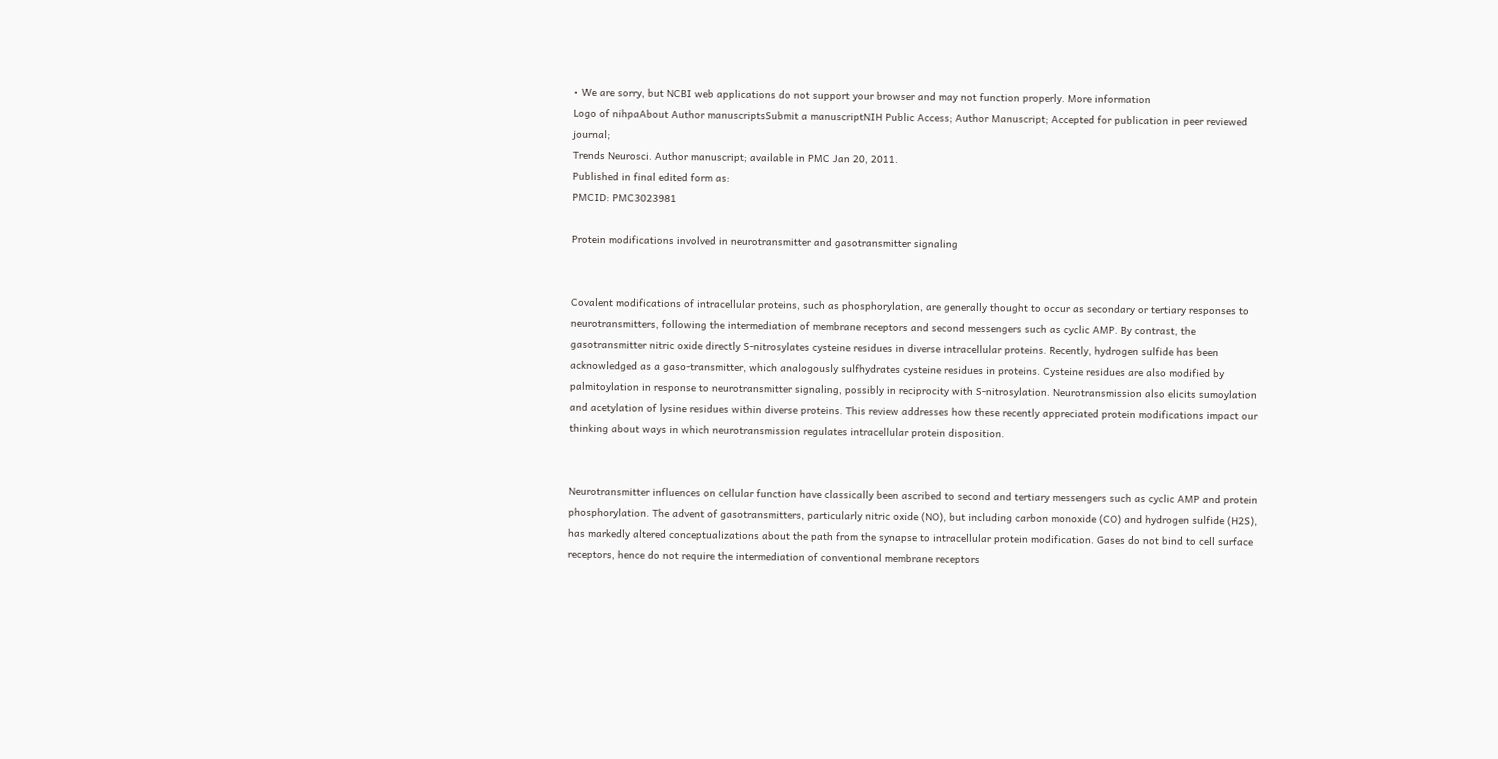• We are sorry, but NCBI web applications do not support your browser and may not function properly. More information
Logo of nihpaAbout Author manuscriptsSubmit a manuscriptNIH Public Access; Author Manuscript; Accepted for publication in peer reviewed journal;
Trends Neurosci. Author manuscript; available in PMC Jan 20, 2011.
Published in final edited form as:
PMCID: PMC3023981

Protein modifications involved in neurotransmitter and gasotransmitter signaling


Covalent modifications of intracellular proteins, such as phosphorylation, are generally thought to occur as secondary or tertiary responses to neurotransmitters, following the intermediation of membrane receptors and second messengers such as cyclic AMP. By contrast, the gasotransmitter nitric oxide directly S-nitrosylates cysteine residues in diverse intracellular proteins. Recently, hydrogen sulfide has been acknowledged as a gaso-transmitter, which analogously sulfhydrates cysteine residues in proteins. Cysteine residues are also modified by palmitoylation in response to neurotransmitter signaling, possibly in reciprocity with S-nitrosylation. Neurotransmission also elicits sumoylation and acetylation of lysine residues within diverse proteins. This review addresses how these recently appreciated protein modifications impact our thinking about ways in which neurotransmission regulates intracellular protein disposition.


Neurotransmitter influences on cellular function have classically been ascribed to second and tertiary messengers such as cyclic AMP and protein phosphorylation. The advent of gasotransmitters, particularly nitric oxide (NO), but including carbon monoxide (CO) and hydrogen sulfide (H2S), has markedly altered conceptualizations about the path from the synapse to intracellular protein modification. Gases do not bind to cell surface receptors, hence do not require the intermediation of conventional membrane receptors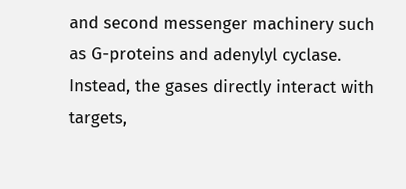and second messenger machinery such as G-proteins and adenylyl cyclase. Instead, the gases directly interact with targets,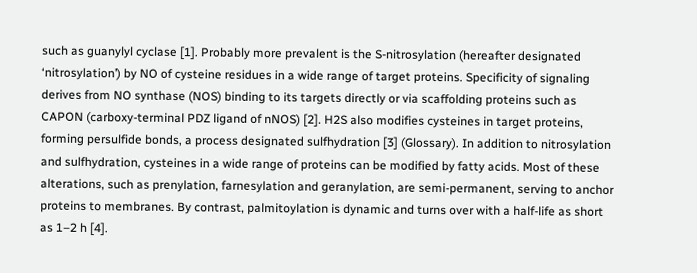such as guanylyl cyclase [1]. Probably more prevalent is the S-nitrosylation (hereafter designated ‘nitrosylation’) by NO of cysteine residues in a wide range of target proteins. Specificity of signaling derives from NO synthase (NOS) binding to its targets directly or via scaffolding proteins such as CAPON (carboxy-terminal PDZ ligand of nNOS) [2]. H2S also modifies cysteines in target proteins, forming persulfide bonds, a process designated sulfhydration [3] (Glossary). In addition to nitrosylation and sulfhydration, cysteines in a wide range of proteins can be modified by fatty acids. Most of these alterations, such as prenylation, farnesylation and geranylation, are semi-permanent, serving to anchor proteins to membranes. By contrast, palmitoylation is dynamic and turns over with a half-life as short as 1–2 h [4].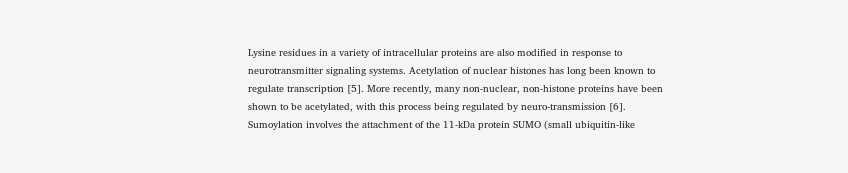Lysine residues in a variety of intracellular proteins are also modified in response to neurotransmitter signaling systems. Acetylation of nuclear histones has long been known to regulate transcription [5]. More recently, many non-nuclear, non-histone proteins have been shown to be acetylated, with this process being regulated by neuro-transmission [6]. Sumoylation involves the attachment of the 11-kDa protein SUMO (small ubiquitin-like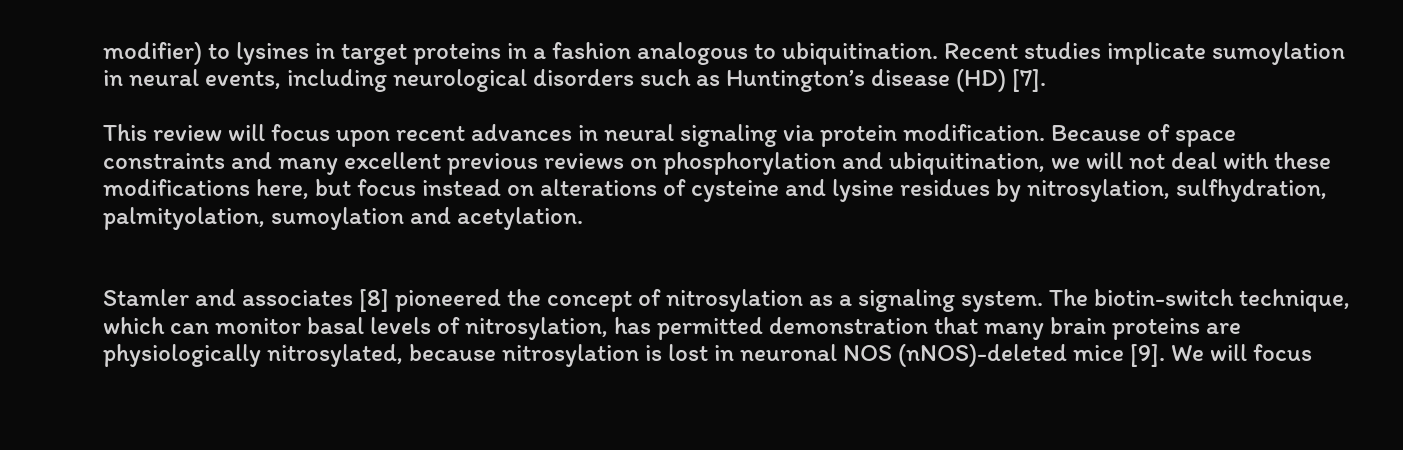modifier) to lysines in target proteins in a fashion analogous to ubiquitination. Recent studies implicate sumoylation in neural events, including neurological disorders such as Huntington’s disease (HD) [7].

This review will focus upon recent advances in neural signaling via protein modification. Because of space constraints and many excellent previous reviews on phosphorylation and ubiquitination, we will not deal with these modifications here, but focus instead on alterations of cysteine and lysine residues by nitrosylation, sulfhydration, palmityolation, sumoylation and acetylation.


Stamler and associates [8] pioneered the concept of nitrosylation as a signaling system. The biotin-switch technique, which can monitor basal levels of nitrosylation, has permitted demonstration that many brain proteins are physiologically nitrosylated, because nitrosylation is lost in neuronal NOS (nNOS)-deleted mice [9]. We will focus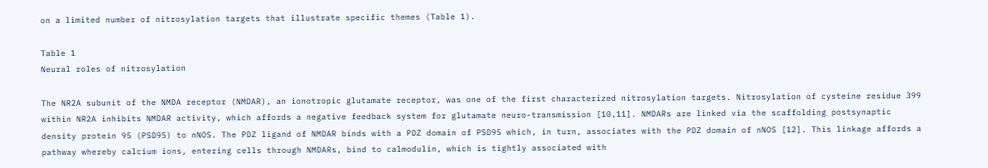on a limited number of nitrosylation targets that illustrate specific themes (Table 1).

Table 1
Neural roles of nitrosylation

The NR2A subunit of the NMDA receptor (NMDAR), an ionotropic glutamate receptor, was one of the first characterized nitrosylation targets. Nitrosylation of cysteine residue 399 within NR2A inhibits NMDAR activity, which affords a negative feedback system for glutamate neuro-transmission [10,11]. NMDARs are linked via the scaffolding postsynaptic density protein 95 (PSD95) to nNOS. The PDZ ligand of NMDAR binds with a PDZ domain of PSD95 which, in turn, associates with the PDZ domain of nNOS [12]. This linkage affords a pathway whereby calcium ions, entering cells through NMDARs, bind to calmodulin, which is tightly associated with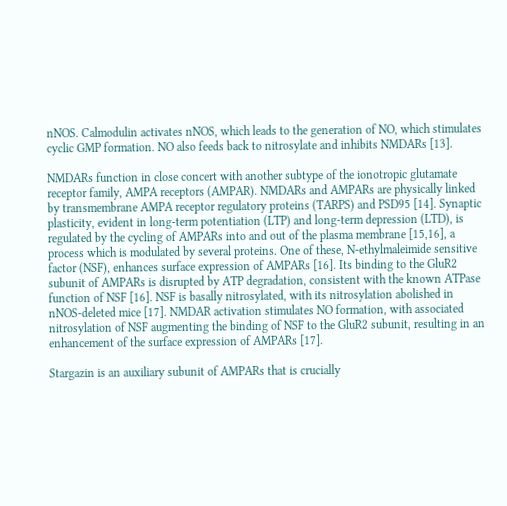nNOS. Calmodulin activates nNOS, which leads to the generation of NO, which stimulates cyclic GMP formation. NO also feeds back to nitrosylate and inhibits NMDARs [13].

NMDARs function in close concert with another subtype of the ionotropic glutamate receptor family, AMPA receptors (AMPAR). NMDARs and AMPARs are physically linked by transmembrane AMPA receptor regulatory proteins (TARPS) and PSD95 [14]. Synaptic plasticity, evident in long-term potentiation (LTP) and long-term depression (LTD), is regulated by the cycling of AMPARs into and out of the plasma membrane [15,16], a process which is modulated by several proteins. One of these, N-ethylmaleimide sensitive factor (NSF), enhances surface expression of AMPARs [16]. Its binding to the GluR2 subunit of AMPARs is disrupted by ATP degradation, consistent with the known ATPase function of NSF [16]. NSF is basally nitrosylated, with its nitrosylation abolished in nNOS-deleted mice [17]. NMDAR activation stimulates NO formation, with associated nitrosylation of NSF augmenting the binding of NSF to the GluR2 subunit, resulting in an enhancement of the surface expression of AMPARs [17].

Stargazin is an auxiliary subunit of AMPARs that is crucially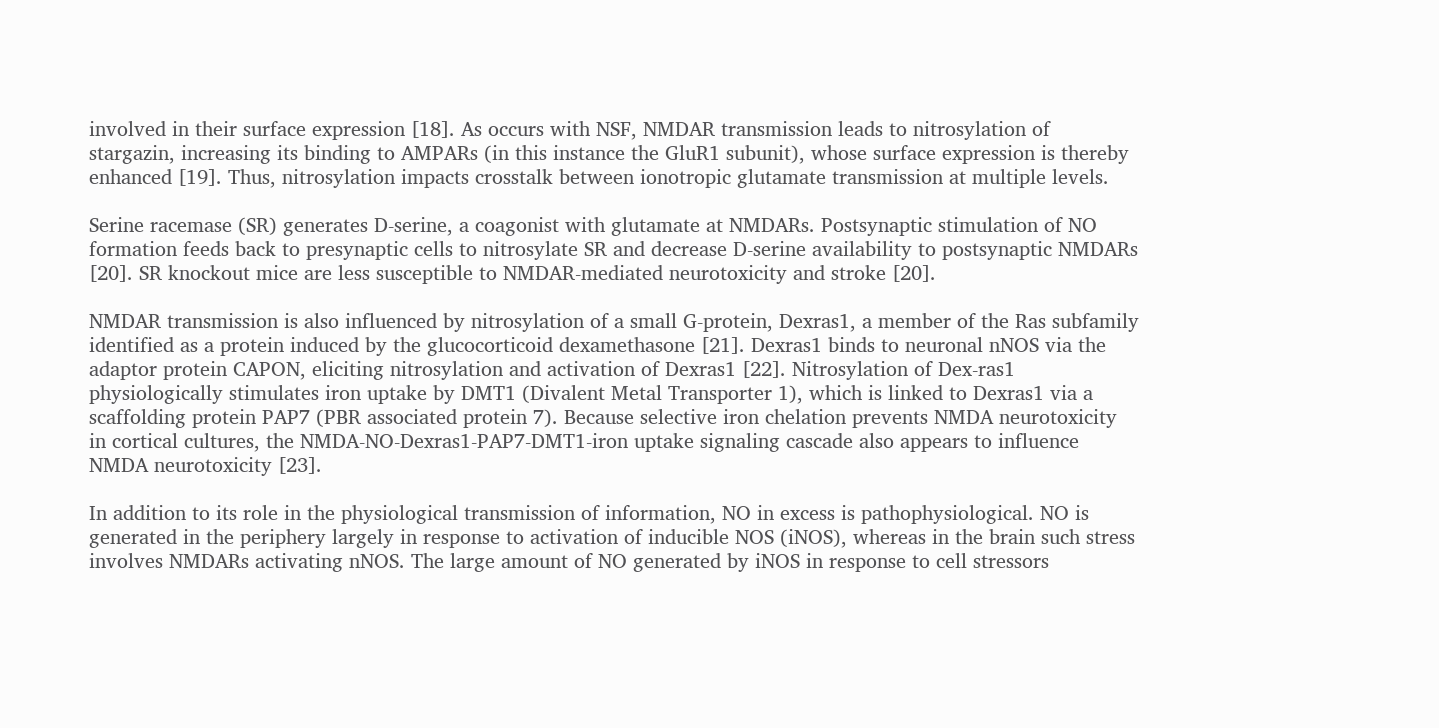involved in their surface expression [18]. As occurs with NSF, NMDAR transmission leads to nitrosylation of stargazin, increasing its binding to AMPARs (in this instance the GluR1 subunit), whose surface expression is thereby enhanced [19]. Thus, nitrosylation impacts crosstalk between ionotropic glutamate transmission at multiple levels.

Serine racemase (SR) generates D-serine, a coagonist with glutamate at NMDARs. Postsynaptic stimulation of NO formation feeds back to presynaptic cells to nitrosylate SR and decrease D-serine availability to postsynaptic NMDARs [20]. SR knockout mice are less susceptible to NMDAR-mediated neurotoxicity and stroke [20].

NMDAR transmission is also influenced by nitrosylation of a small G-protein, Dexras1, a member of the Ras subfamily identified as a protein induced by the glucocorticoid dexamethasone [21]. Dexras1 binds to neuronal nNOS via the adaptor protein CAPON, eliciting nitrosylation and activation of Dexras1 [22]. Nitrosylation of Dex-ras1 physiologically stimulates iron uptake by DMT1 (Divalent Metal Transporter 1), which is linked to Dexras1 via a scaffolding protein PAP7 (PBR associated protein 7). Because selective iron chelation prevents NMDA neurotoxicity in cortical cultures, the NMDA-NO-Dexras1-PAP7-DMT1-iron uptake signaling cascade also appears to influence NMDA neurotoxicity [23].

In addition to its role in the physiological transmission of information, NO in excess is pathophysiological. NO is generated in the periphery largely in response to activation of inducible NOS (iNOS), whereas in the brain such stress involves NMDARs activating nNOS. The large amount of NO generated by iNOS in response to cell stressors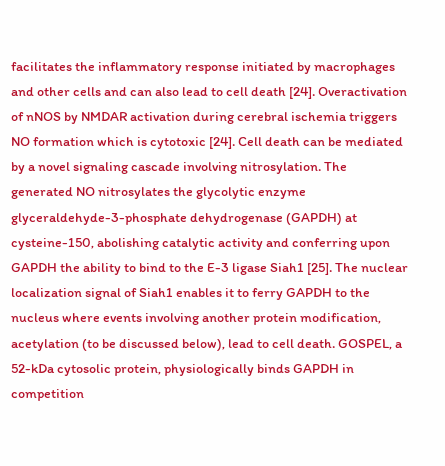facilitates the inflammatory response initiated by macrophages and other cells and can also lead to cell death [24]. Overactivation of nNOS by NMDAR activation during cerebral ischemia triggers NO formation which is cytotoxic [24]. Cell death can be mediated by a novel signaling cascade involving nitrosylation. The generated NO nitrosylates the glycolytic enzyme glyceraldehyde-3-phosphate dehydrogenase (GAPDH) at cysteine-150, abolishing catalytic activity and conferring upon GAPDH the ability to bind to the E-3 ligase Siah1 [25]. The nuclear localization signal of Siah1 enables it to ferry GAPDH to the nucleus where events involving another protein modification, acetylation (to be discussed below), lead to cell death. GOSPEL, a 52-kDa cytosolic protein, physiologically binds GAPDH in competition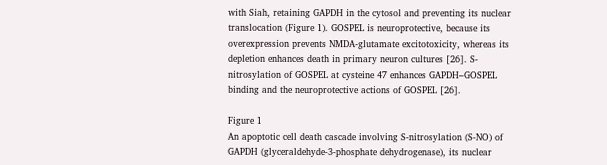with Siah, retaining GAPDH in the cytosol and preventing its nuclear translocation (Figure 1). GOSPEL is neuroprotective, because its overexpression prevents NMDA-glutamate excitotoxicity, whereas its depletion enhances death in primary neuron cultures [26]. S-nitrosylation of GOSPEL at cysteine 47 enhances GAPDH–GOSPEL binding and the neuroprotective actions of GOSPEL [26].

Figure 1
An apoptotic cell death cascade involving S-nitrosylation (S-NO) of GAPDH (glyceraldehyde-3-phosphate dehydrogenase), its nuclear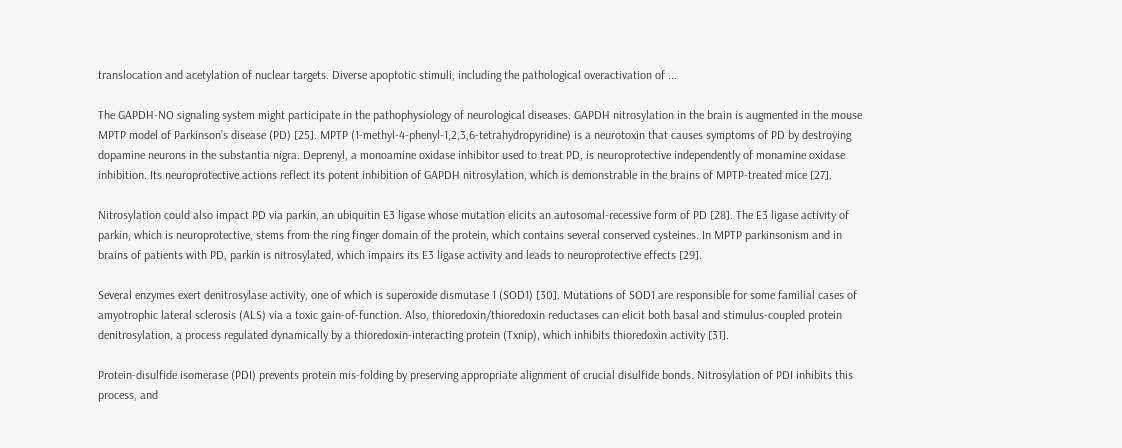translocation and acetylation of nuclear targets. Diverse apoptotic stimuli, including the pathological overactivation of ...

The GAPDH-NO signaling system might participate in the pathophysiology of neurological diseases. GAPDH nitrosylation in the brain is augmented in the mouse MPTP model of Parkinson’s disease (PD) [25]. MPTP (1-methyl-4-phenyl-1,2,3,6-tetrahydropyridine) is a neurotoxin that causes symptoms of PD by destroying dopamine neurons in the substantia nigra. Deprenyl, a monoamine oxidase inhibitor used to treat PD, is neuroprotective independently of monamine oxidase inhibition. Its neuroprotective actions reflect its potent inhibition of GAPDH nitrosylation, which is demonstrable in the brains of MPTP-treated mice [27].

Nitrosylation could also impact PD via parkin, an ubiquitin E3 ligase whose mutation elicits an autosomal-recessive form of PD [28]. The E3 ligase activity of parkin, which is neuroprotective, stems from the ring finger domain of the protein, which contains several conserved cysteines. In MPTP parkinsonism and in brains of patients with PD, parkin is nitrosylated, which impairs its E3 ligase activity and leads to neuroprotective effects [29].

Several enzymes exert denitrosylase activity, one of which is superoxide dismutase 1 (SOD1) [30]. Mutations of SOD1 are responsible for some familial cases of amyotrophic lateral sclerosis (ALS) via a toxic gain-of-function. Also, thioredoxin/thioredoxin reductases can elicit both basal and stimulus-coupled protein denitrosylation, a process regulated dynamically by a thioredoxin-interacting protein (Txnip), which inhibits thioredoxin activity [31].

Protein-disulfide isomerase (PDI) prevents protein mis-folding by preserving appropriate alignment of crucial disulfide bonds. Nitrosylation of PDI inhibits this process, and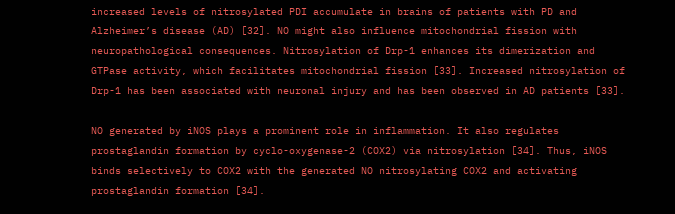increased levels of nitrosylated PDI accumulate in brains of patients with PD and Alzheimer’s disease (AD) [32]. NO might also influence mitochondrial fission with neuropathological consequences. Nitrosylation of Drp-1 enhances its dimerization and GTPase activity, which facilitates mitochondrial fission [33]. Increased nitrosylation of Drp-1 has been associated with neuronal injury and has been observed in AD patients [33].

NO generated by iNOS plays a prominent role in inflammation. It also regulates prostaglandin formation by cyclo-oxygenase-2 (COX2) via nitrosylation [34]. Thus, iNOS binds selectively to COX2 with the generated NO nitrosylating COX2 and activating prostaglandin formation [34].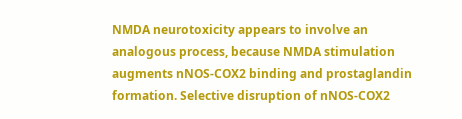NMDA neurotoxicity appears to involve an analogous process, because NMDA stimulation augments nNOS-COX2 binding and prostaglandin formation. Selective disruption of nNOS-COX2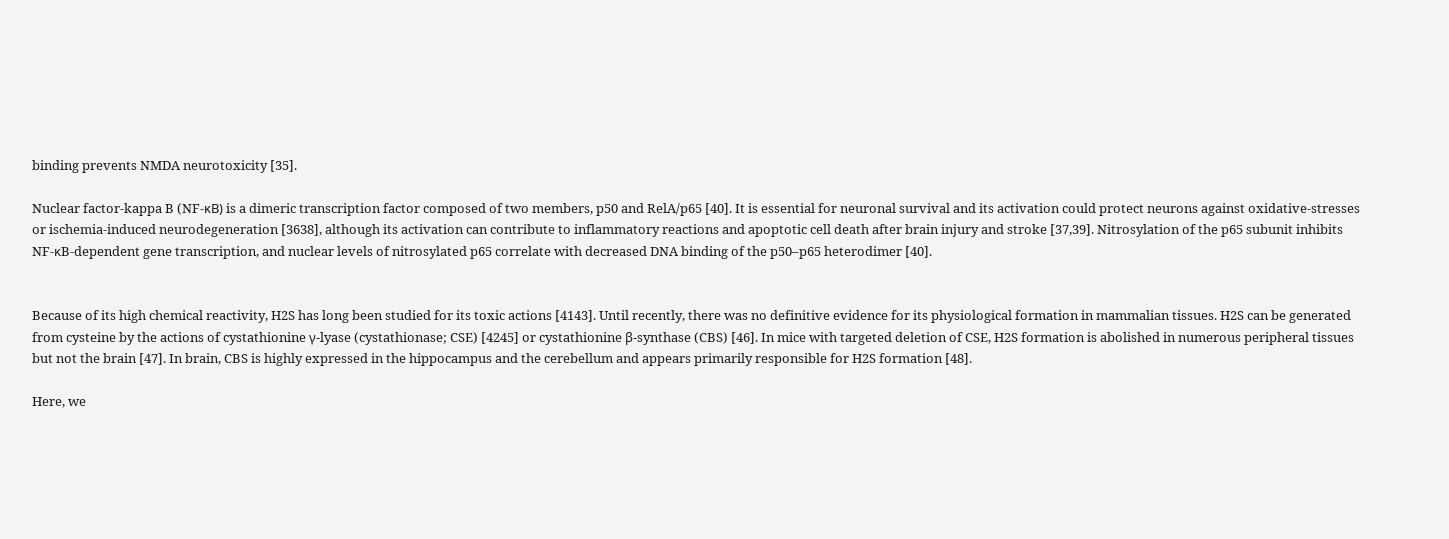binding prevents NMDA neurotoxicity [35].

Nuclear factor-kappa B (NF-κB) is a dimeric transcription factor composed of two members, p50 and RelA/p65 [40]. It is essential for neuronal survival and its activation could protect neurons against oxidative-stresses or ischemia-induced neurodegeneration [3638], although its activation can contribute to inflammatory reactions and apoptotic cell death after brain injury and stroke [37,39]. Nitrosylation of the p65 subunit inhibits NF-κB-dependent gene transcription, and nuclear levels of nitrosylated p65 correlate with decreased DNA binding of the p50–p65 heterodimer [40].


Because of its high chemical reactivity, H2S has long been studied for its toxic actions [4143]. Until recently, there was no definitive evidence for its physiological formation in mammalian tissues. H2S can be generated from cysteine by the actions of cystathionine γ-lyase (cystathionase; CSE) [4245] or cystathionine β-synthase (CBS) [46]. In mice with targeted deletion of CSE, H2S formation is abolished in numerous peripheral tissues but not the brain [47]. In brain, CBS is highly expressed in the hippocampus and the cerebellum and appears primarily responsible for H2S formation [48].

Here, we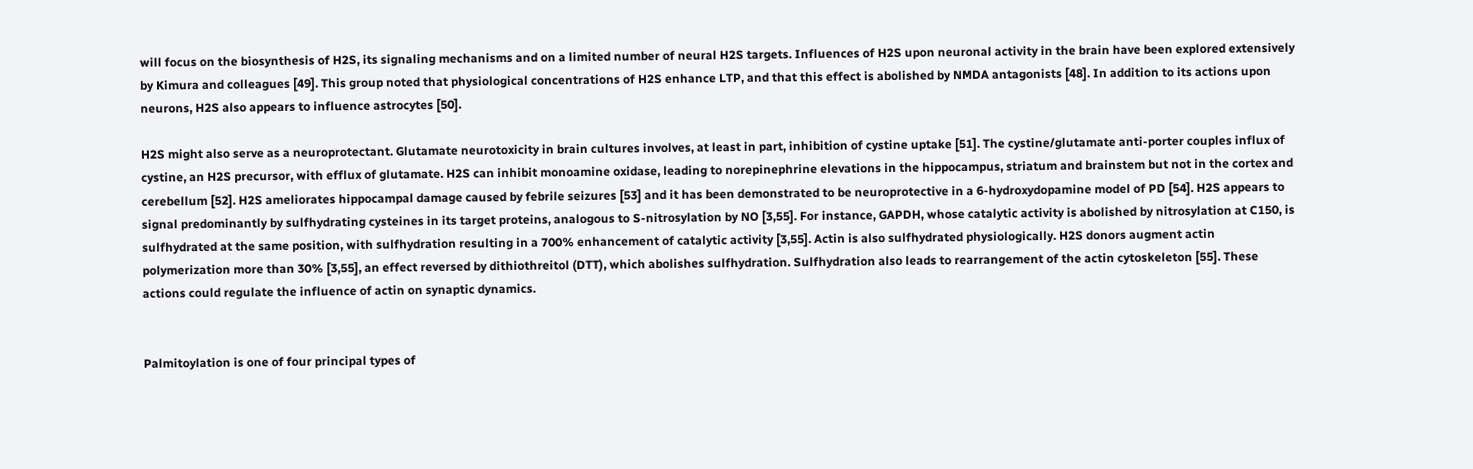will focus on the biosynthesis of H2S, its signaling mechanisms and on a limited number of neural H2S targets. Influences of H2S upon neuronal activity in the brain have been explored extensively by Kimura and colleagues [49]. This group noted that physiological concentrations of H2S enhance LTP, and that this effect is abolished by NMDA antagonists [48]. In addition to its actions upon neurons, H2S also appears to influence astrocytes [50].

H2S might also serve as a neuroprotectant. Glutamate neurotoxicity in brain cultures involves, at least in part, inhibition of cystine uptake [51]. The cystine/glutamate anti-porter couples influx of cystine, an H2S precursor, with efflux of glutamate. H2S can inhibit monoamine oxidase, leading to norepinephrine elevations in the hippocampus, striatum and brainstem but not in the cortex and cerebellum [52]. H2S ameliorates hippocampal damage caused by febrile seizures [53] and it has been demonstrated to be neuroprotective in a 6-hydroxydopamine model of PD [54]. H2S appears to signal predominantly by sulfhydrating cysteines in its target proteins, analogous to S-nitrosylation by NO [3,55]. For instance, GAPDH, whose catalytic activity is abolished by nitrosylation at C150, is sulfhydrated at the same position, with sulfhydration resulting in a 700% enhancement of catalytic activity [3,55]. Actin is also sulfhydrated physiologically. H2S donors augment actin polymerization more than 30% [3,55], an effect reversed by dithiothreitol (DTT), which abolishes sulfhydration. Sulfhydration also leads to rearrangement of the actin cytoskeleton [55]. These actions could regulate the influence of actin on synaptic dynamics.


Palmitoylation is one of four principal types of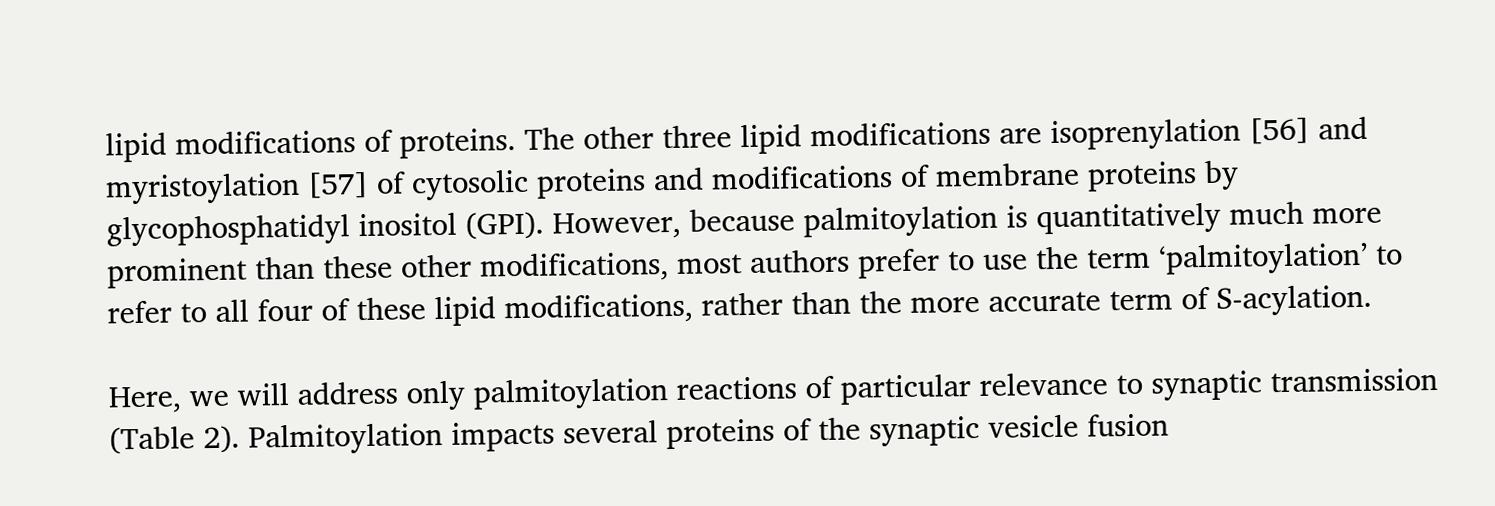lipid modifications of proteins. The other three lipid modifications are isoprenylation [56] and myristoylation [57] of cytosolic proteins and modifications of membrane proteins by glycophosphatidyl inositol (GPI). However, because palmitoylation is quantitatively much more prominent than these other modifications, most authors prefer to use the term ‘palmitoylation’ to refer to all four of these lipid modifications, rather than the more accurate term of S-acylation.

Here, we will address only palmitoylation reactions of particular relevance to synaptic transmission (Table 2). Palmitoylation impacts several proteins of the synaptic vesicle fusion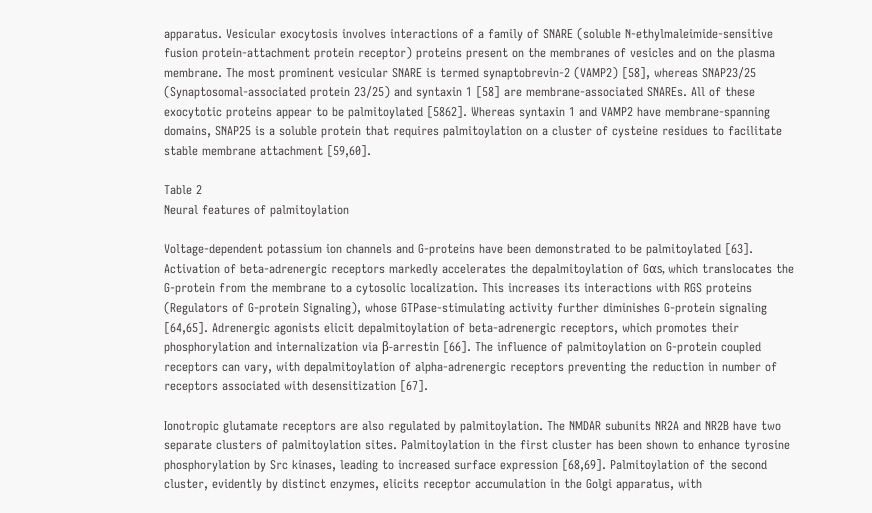apparatus. Vesicular exocytosis involves interactions of a family of SNARE (soluble N-ethylmaleimide-sensitive fusion protein-attachment protein receptor) proteins present on the membranes of vesicles and on the plasma membrane. The most prominent vesicular SNARE is termed synaptobrevin-2 (VAMP2) [58], whereas SNAP23/25 (Synaptosomal-associated protein 23/25) and syntaxin 1 [58] are membrane-associated SNAREs. All of these exocytotic proteins appear to be palmitoylated [5862]. Whereas syntaxin 1 and VAMP2 have membrane-spanning domains, SNAP25 is a soluble protein that requires palmitoylation on a cluster of cysteine residues to facilitate stable membrane attachment [59,60].

Table 2
Neural features of palmitoylation

Voltage-dependent potassium ion channels and G-proteins have been demonstrated to be palmitoylated [63]. Activation of beta-adrenergic receptors markedly accelerates the depalmitoylation of Gαs, which translocates the G-protein from the membrane to a cytosolic localization. This increases its interactions with RGS proteins (Regulators of G-protein Signaling), whose GTPase-stimulating activity further diminishes G-protein signaling [64,65]. Adrenergic agonists elicit depalmitoylation of beta-adrenergic receptors, which promotes their phosphorylation and internalization via β-arrestin [66]. The influence of palmitoylation on G-protein coupled receptors can vary, with depalmitoylation of alpha-adrenergic receptors preventing the reduction in number of receptors associated with desensitization [67].

Ionotropic glutamate receptors are also regulated by palmitoylation. The NMDAR subunits NR2A and NR2B have two separate clusters of palmitoylation sites. Palmitoylation in the first cluster has been shown to enhance tyrosine phosphorylation by Src kinases, leading to increased surface expression [68,69]. Palmitoylation of the second cluster, evidently by distinct enzymes, elicits receptor accumulation in the Golgi apparatus, with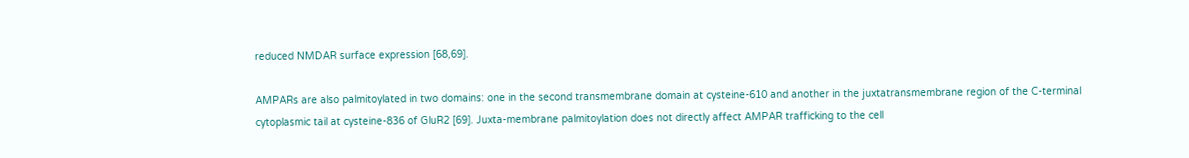reduced NMDAR surface expression [68,69].

AMPARs are also palmitoylated in two domains: one in the second transmembrane domain at cysteine-610 and another in the juxtatransmembrane region of the C-terminal cytoplasmic tail at cysteine-836 of GluR2 [69]. Juxta-membrane palmitoylation does not directly affect AMPAR trafficking to the cell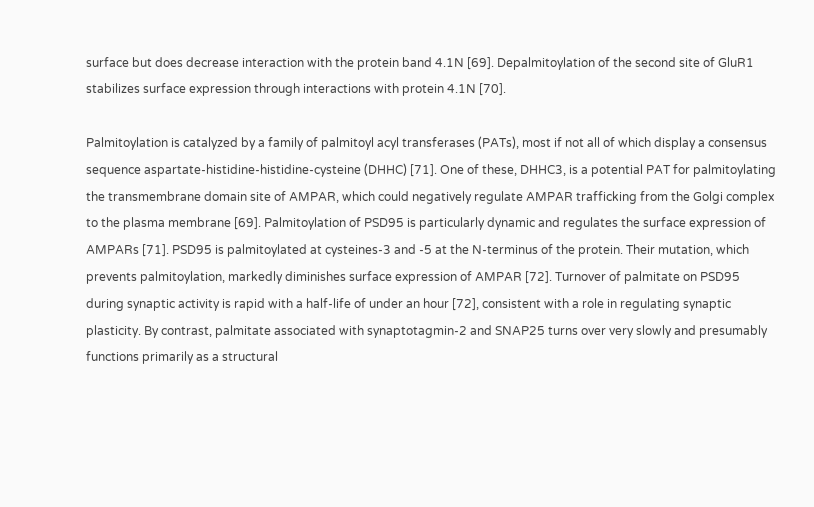surface but does decrease interaction with the protein band 4.1N [69]. Depalmitoylation of the second site of GluR1 stabilizes surface expression through interactions with protein 4.1N [70].

Palmitoylation is catalyzed by a family of palmitoyl acyl transferases (PATs), most if not all of which display a consensus sequence aspartate-histidine-histidine-cysteine (DHHC) [71]. One of these, DHHC3, is a potential PAT for palmitoylating the transmembrane domain site of AMPAR, which could negatively regulate AMPAR trafficking from the Golgi complex to the plasma membrane [69]. Palmitoylation of PSD95 is particularly dynamic and regulates the surface expression of AMPARs [71]. PSD95 is palmitoylated at cysteines-3 and -5 at the N-terminus of the protein. Their mutation, which prevents palmitoylation, markedly diminishes surface expression of AMPAR [72]. Turnover of palmitate on PSD95 during synaptic activity is rapid with a half-life of under an hour [72], consistent with a role in regulating synaptic plasticity. By contrast, palmitate associated with synaptotagmin-2 and SNAP25 turns over very slowly and presumably functions primarily as a structural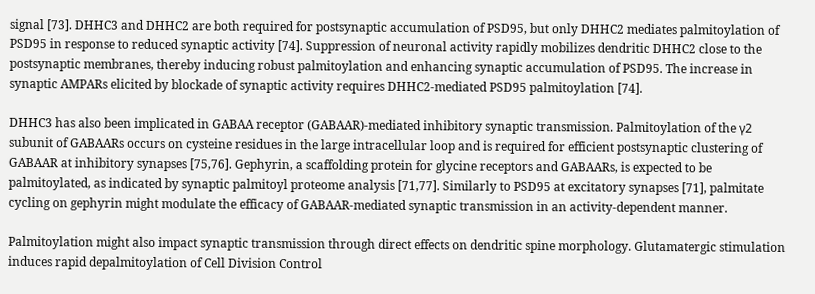signal [73]. DHHC3 and DHHC2 are both required for postsynaptic accumulation of PSD95, but only DHHC2 mediates palmitoylation of PSD95 in response to reduced synaptic activity [74]. Suppression of neuronal activity rapidly mobilizes dendritic DHHC2 close to the postsynaptic membranes, thereby inducing robust palmitoylation and enhancing synaptic accumulation of PSD95. The increase in synaptic AMPARs elicited by blockade of synaptic activity requires DHHC2-mediated PSD95 palmitoylation [74].

DHHC3 has also been implicated in GABAA receptor (GABAAR)-mediated inhibitory synaptic transmission. Palmitoylation of the γ2 subunit of GABAARs occurs on cysteine residues in the large intracellular loop and is required for efficient postsynaptic clustering of GABAAR at inhibitory synapses [75,76]. Gephyrin, a scaffolding protein for glycine receptors and GABAARs, is expected to be palmitoylated, as indicated by synaptic palmitoyl proteome analysis [71,77]. Similarly to PSD95 at excitatory synapses [71], palmitate cycling on gephyrin might modulate the efficacy of GABAAR-mediated synaptic transmission in an activity-dependent manner.

Palmitoylation might also impact synaptic transmission through direct effects on dendritic spine morphology. Glutamatergic stimulation induces rapid depalmitoylation of Cell Division Control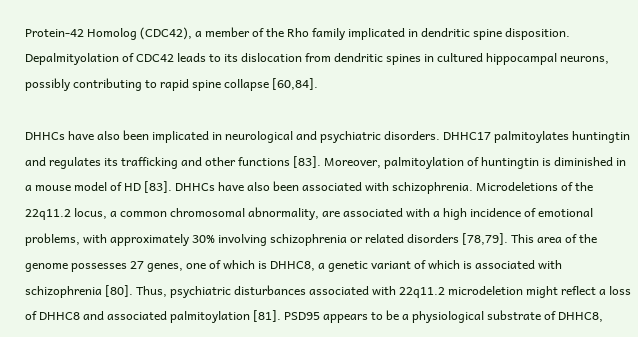Protein-42 Homolog (CDC42), a member of the Rho family implicated in dendritic spine disposition. Depalmityolation of CDC42 leads to its dislocation from dendritic spines in cultured hippocampal neurons, possibly contributing to rapid spine collapse [60,84].

DHHCs have also been implicated in neurological and psychiatric disorders. DHHC17 palmitoylates huntingtin and regulates its trafficking and other functions [83]. Moreover, palmitoylation of huntingtin is diminished in a mouse model of HD [83]. DHHCs have also been associated with schizophrenia. Microdeletions of the 22q11.2 locus, a common chromosomal abnormality, are associated with a high incidence of emotional problems, with approximately 30% involving schizophrenia or related disorders [78,79]. This area of the genome possesses 27 genes, one of which is DHHC8, a genetic variant of which is associated with schizophrenia [80]. Thus, psychiatric disturbances associated with 22q11.2 microdeletion might reflect a loss of DHHC8 and associated palmitoylation [81]. PSD95 appears to be a physiological substrate of DHHC8,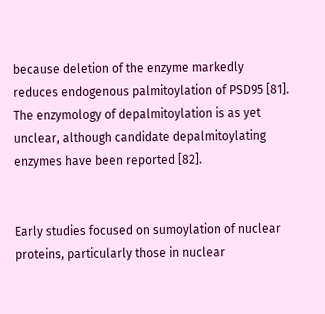because deletion of the enzyme markedly reduces endogenous palmitoylation of PSD95 [81]. The enzymology of depalmitoylation is as yet unclear, although candidate depalmitoylating enzymes have been reported [82].


Early studies focused on sumoylation of nuclear proteins, particularly those in nuclear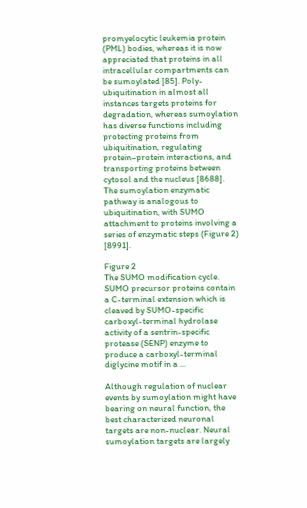promyelocytic leukemia protein (PML) bodies, whereas it is now appreciated that proteins in all intracellular compartments can be sumoylated [85]. Poly-ubiquitination in almost all instances targets proteins for degradation, whereas sumoylation has diverse functions including protecting proteins from ubiquitination, regulating protein–protein interactions, and transporting proteins between cytosol and the nucleus [8688]. The sumoylation enzymatic pathway is analogous to ubiquitination, with SUMO attachment to proteins involving a series of enzymatic steps (Figure 2) [8991].

Figure 2
The SUMO modification cycle. SUMO precursor proteins contain a C-terminal extension which is cleaved by SUMO-specific carboxyl-terminal hydrolase activity of a sentrin-specific protease (SENP) enzyme to produce a carboxyl-terminal diglycine motif in a ...

Although regulation of nuclear events by sumoylation might have bearing on neural function, the best characterized neuronal targets are non-nuclear. Neural sumoylation targets are largely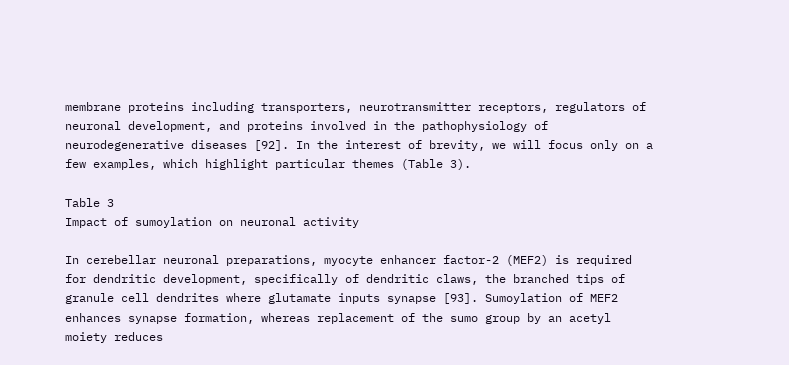membrane proteins including transporters, neurotransmitter receptors, regulators of neuronal development, and proteins involved in the pathophysiology of neurodegenerative diseases [92]. In the interest of brevity, we will focus only on a few examples, which highlight particular themes (Table 3).

Table 3
Impact of sumoylation on neuronal activity

In cerebellar neuronal preparations, myocyte enhancer factor-2 (MEF2) is required for dendritic development, specifically of dendritic claws, the branched tips of granule cell dendrites where glutamate inputs synapse [93]. Sumoylation of MEF2 enhances synapse formation, whereas replacement of the sumo group by an acetyl moiety reduces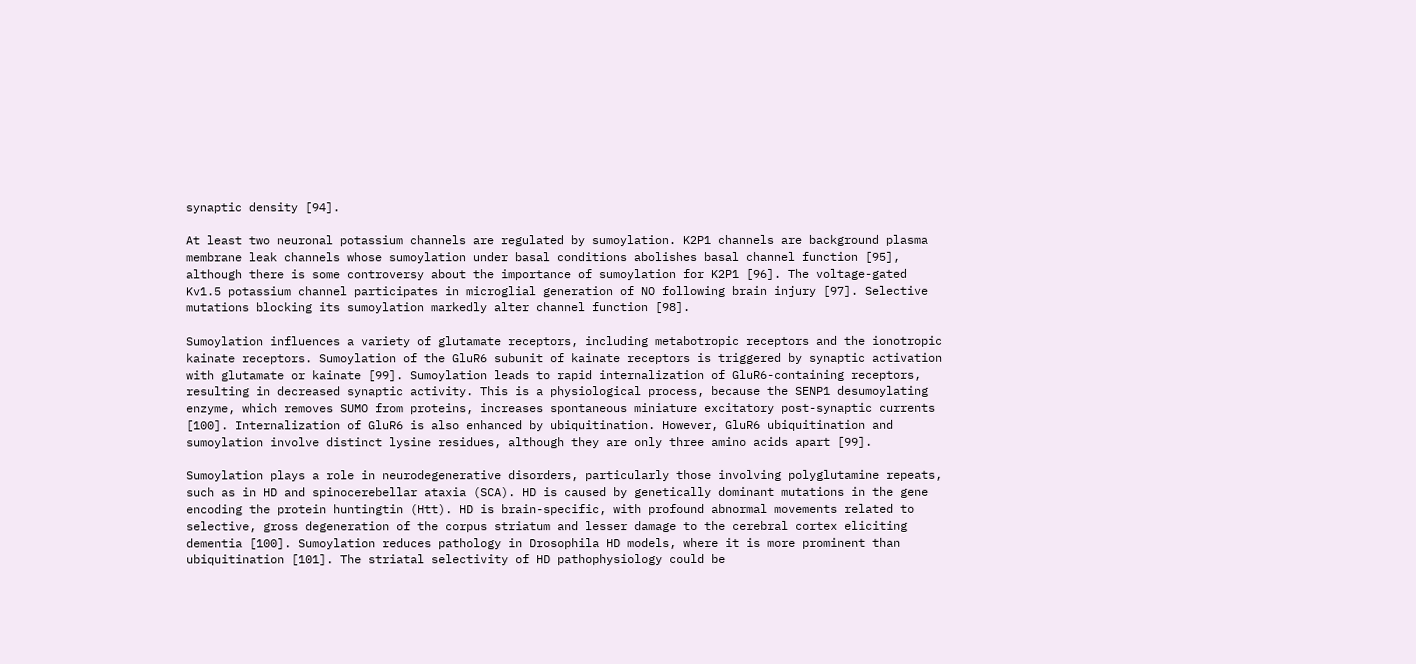synaptic density [94].

At least two neuronal potassium channels are regulated by sumoylation. K2P1 channels are background plasma membrane leak channels whose sumoylation under basal conditions abolishes basal channel function [95], although there is some controversy about the importance of sumoylation for K2P1 [96]. The voltage-gated Kv1.5 potassium channel participates in microglial generation of NO following brain injury [97]. Selective mutations blocking its sumoylation markedly alter channel function [98].

Sumoylation influences a variety of glutamate receptors, including metabotropic receptors and the ionotropic kainate receptors. Sumoylation of the GluR6 subunit of kainate receptors is triggered by synaptic activation with glutamate or kainate [99]. Sumoylation leads to rapid internalization of GluR6-containing receptors, resulting in decreased synaptic activity. This is a physiological process, because the SENP1 desumoylating enzyme, which removes SUMO from proteins, increases spontaneous miniature excitatory post-synaptic currents [100]. Internalization of GluR6 is also enhanced by ubiquitination. However, GluR6 ubiquitination and sumoylation involve distinct lysine residues, although they are only three amino acids apart [99].

Sumoylation plays a role in neurodegenerative disorders, particularly those involving polyglutamine repeats, such as in HD and spinocerebellar ataxia (SCA). HD is caused by genetically dominant mutations in the gene encoding the protein huntingtin (Htt). HD is brain-specific, with profound abnormal movements related to selective, gross degeneration of the corpus striatum and lesser damage to the cerebral cortex eliciting dementia [100]. Sumoylation reduces pathology in Drosophila HD models, where it is more prominent than ubiquitination [101]. The striatal selectivity of HD pathophysiology could be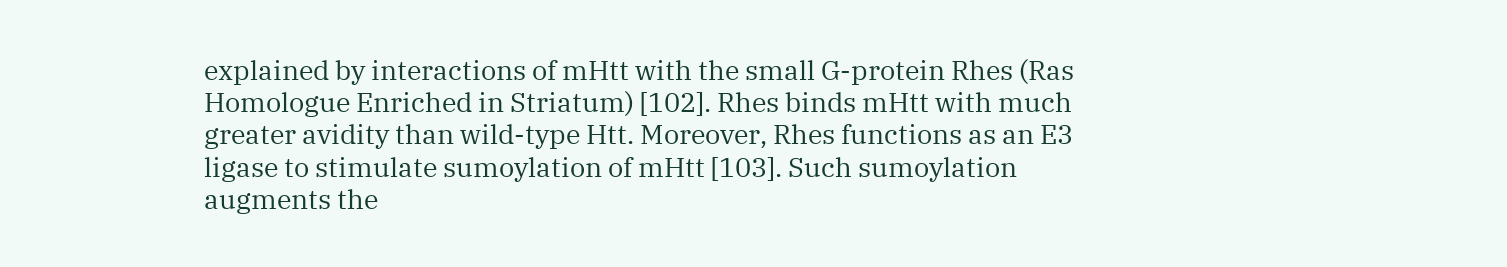explained by interactions of mHtt with the small G-protein Rhes (Ras Homologue Enriched in Striatum) [102]. Rhes binds mHtt with much greater avidity than wild-type Htt. Moreover, Rhes functions as an E3 ligase to stimulate sumoylation of mHtt [103]. Such sumoylation augments the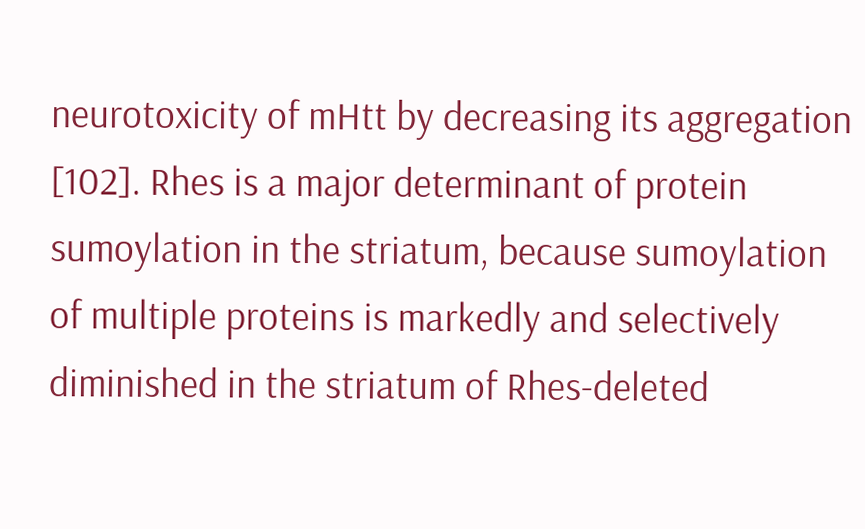neurotoxicity of mHtt by decreasing its aggregation [102]. Rhes is a major determinant of protein sumoylation in the striatum, because sumoylation of multiple proteins is markedly and selectively diminished in the striatum of Rhes-deleted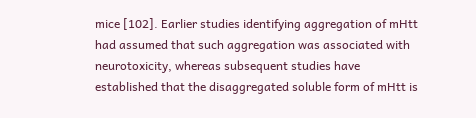mice [102]. Earlier studies identifying aggregation of mHtt had assumed that such aggregation was associated with neurotoxicity, whereas subsequent studies have established that the disaggregated soluble form of mHtt is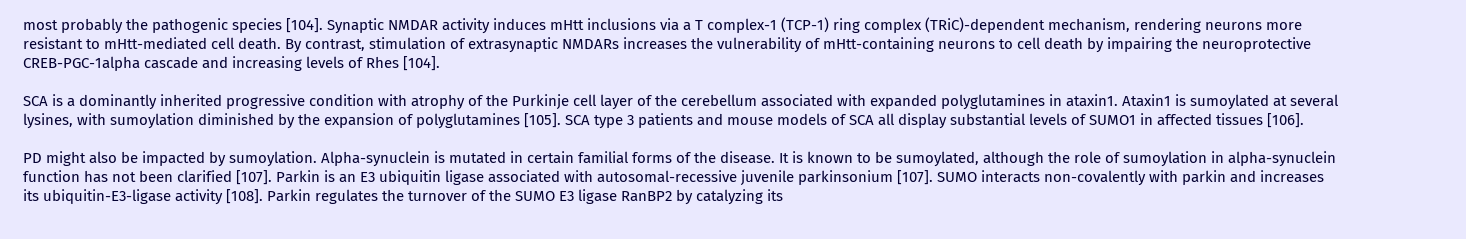most probably the pathogenic species [104]. Synaptic NMDAR activity induces mHtt inclusions via a T complex-1 (TCP-1) ring complex (TRiC)-dependent mechanism, rendering neurons more resistant to mHtt-mediated cell death. By contrast, stimulation of extrasynaptic NMDARs increases the vulnerability of mHtt-containing neurons to cell death by impairing the neuroprotective CREB-PGC-1alpha cascade and increasing levels of Rhes [104].

SCA is a dominantly inherited progressive condition with atrophy of the Purkinje cell layer of the cerebellum associated with expanded polyglutamines in ataxin1. Ataxin1 is sumoylated at several lysines, with sumoylation diminished by the expansion of polyglutamines [105]. SCA type 3 patients and mouse models of SCA all display substantial levels of SUMO1 in affected tissues [106].

PD might also be impacted by sumoylation. Alpha-synuclein is mutated in certain familial forms of the disease. It is known to be sumoylated, although the role of sumoylation in alpha-synuclein function has not been clarified [107]. Parkin is an E3 ubiquitin ligase associated with autosomal-recessive juvenile parkinsonium [107]. SUMO interacts non-covalently with parkin and increases its ubiquitin-E3-ligase activity [108]. Parkin regulates the turnover of the SUMO E3 ligase RanBP2 by catalyzing its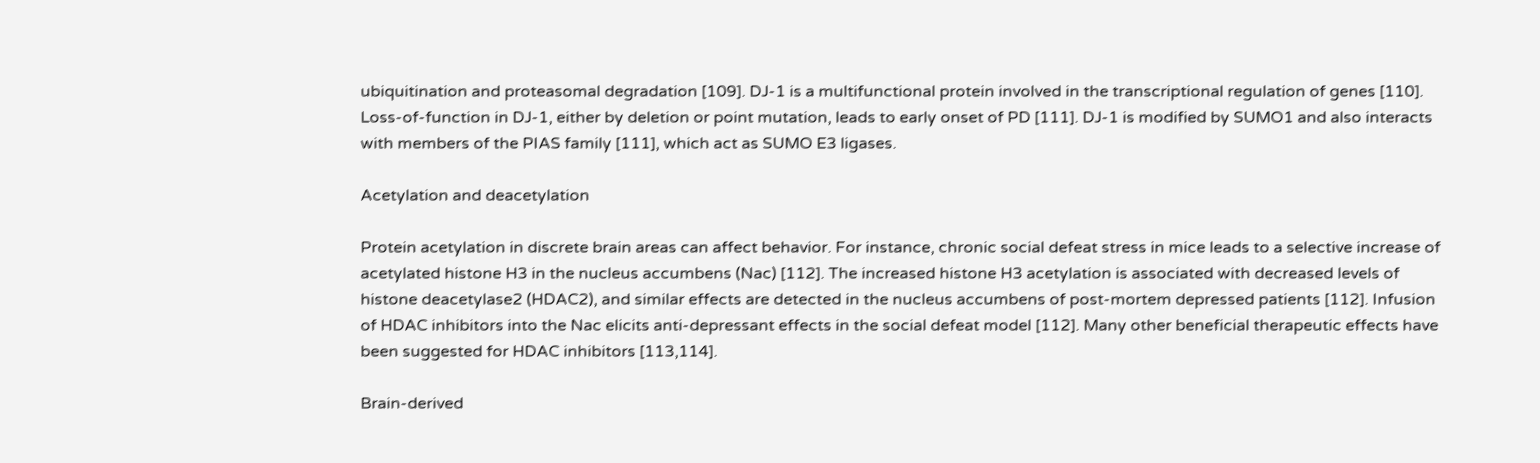ubiquitination and proteasomal degradation [109]. DJ-1 is a multifunctional protein involved in the transcriptional regulation of genes [110]. Loss-of-function in DJ-1, either by deletion or point mutation, leads to early onset of PD [111]. DJ-1 is modified by SUMO1 and also interacts with members of the PIAS family [111], which act as SUMO E3 ligases.

Acetylation and deacetylation

Protein acetylation in discrete brain areas can affect behavior. For instance, chronic social defeat stress in mice leads to a selective increase of acetylated histone H3 in the nucleus accumbens (Nac) [112]. The increased histone H3 acetylation is associated with decreased levels of histone deacetylase2 (HDAC2), and similar effects are detected in the nucleus accumbens of post-mortem depressed patients [112]. Infusion of HDAC inhibitors into the Nac elicits anti-depressant effects in the social defeat model [112]. Many other beneficial therapeutic effects have been suggested for HDAC inhibitors [113,114].

Brain-derived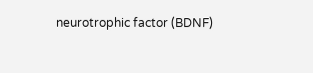neurotrophic factor (BDNF)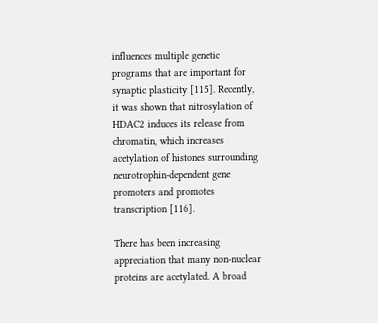influences multiple genetic programs that are important for synaptic plasticity [115]. Recently, it was shown that nitrosylation of HDAC2 induces its release from chromatin, which increases acetylation of histones surrounding neurotrophin-dependent gene promoters and promotes transcription [116].

There has been increasing appreciation that many non-nuclear proteins are acetylated. A broad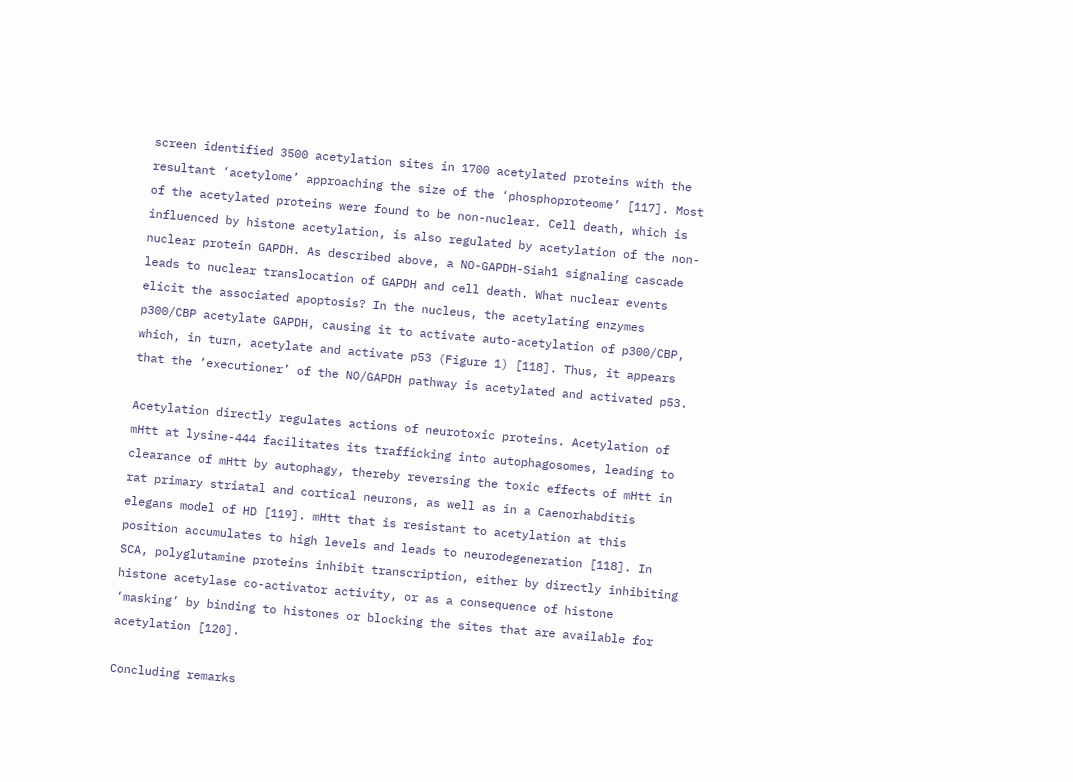screen identified 3500 acetylation sites in 1700 acetylated proteins with the resultant ‘acetylome’ approaching the size of the ‘phosphoproteome’ [117]. Most of the acetylated proteins were found to be non-nuclear. Cell death, which is influenced by histone acetylation, is also regulated by acetylation of the non-nuclear protein GAPDH. As described above, a NO-GAPDH-Siah1 signaling cascade leads to nuclear translocation of GAPDH and cell death. What nuclear events elicit the associated apoptosis? In the nucleus, the acetylating enzymes p300/CBP acetylate GAPDH, causing it to activate auto-acetylation of p300/CBP, which, in turn, acetylate and activate p53 (Figure 1) [118]. Thus, it appears that the ‘executioner’ of the NO/GAPDH pathway is acetylated and activated p53.

Acetylation directly regulates actions of neurotoxic proteins. Acetylation of mHtt at lysine-444 facilitates its trafficking into autophagosomes, leading to clearance of mHtt by autophagy, thereby reversing the toxic effects of mHtt in rat primary striatal and cortical neurons, as well as in a Caenorhabditis elegans model of HD [119]. mHtt that is resistant to acetylation at this position accumulates to high levels and leads to neurodegeneration [118]. In SCA, polyglutamine proteins inhibit transcription, either by directly inhibiting histone acetylase co-activator activity, or as a consequence of histone ‘masking’ by binding to histones or blocking the sites that are available for acetylation [120].

Concluding remarks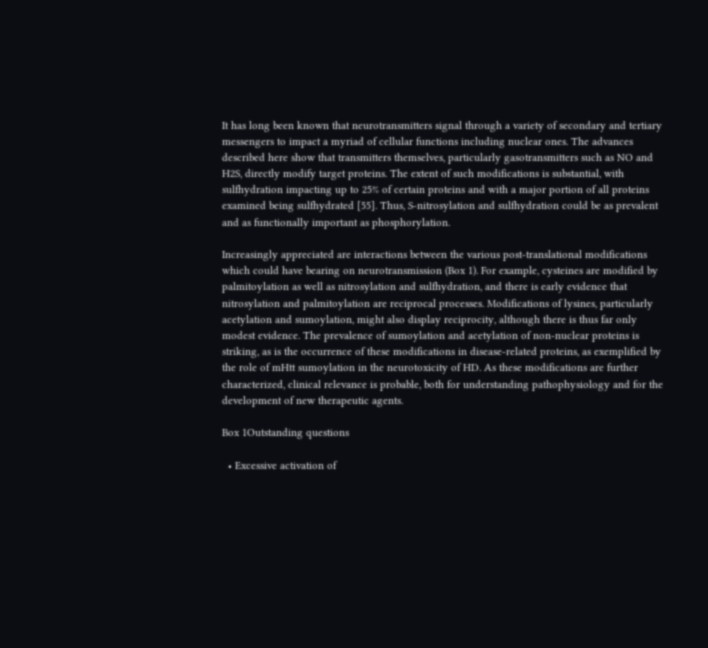It has long been known that neurotransmitters signal through a variety of secondary and tertiary messengers to impact a myriad of cellular functions including nuclear ones. The advances described here show that transmitters themselves, particularly gasotransmitters such as NO and H2S, directly modify target proteins. The extent of such modifications is substantial, with sulfhydration impacting up to 25% of certain proteins and with a major portion of all proteins examined being sulfhydrated [55]. Thus, S-nitrosylation and sulfhydration could be as prevalent and as functionally important as phosphorylation.

Increasingly appreciated are interactions between the various post-translational modifications which could have bearing on neurotransmission (Box 1). For example, cysteines are modified by palmitoylation as well as nitrosylation and sulfhydration, and there is early evidence that nitrosylation and palmitoylation are reciprocal processes. Modifications of lysines, particularly acetylation and sumoylation, might also display reciprocity, although there is thus far only modest evidence. The prevalence of sumoylation and acetylation of non-nuclear proteins is striking, as is the occurrence of these modifications in disease-related proteins, as exemplified by the role of mHtt sumoylation in the neurotoxicity of HD. As these modifications are further characterized, clinical relevance is probable, both for understanding pathophysiology and for the development of new therapeutic agents.

Box 1Outstanding questions

  • Excessive activation of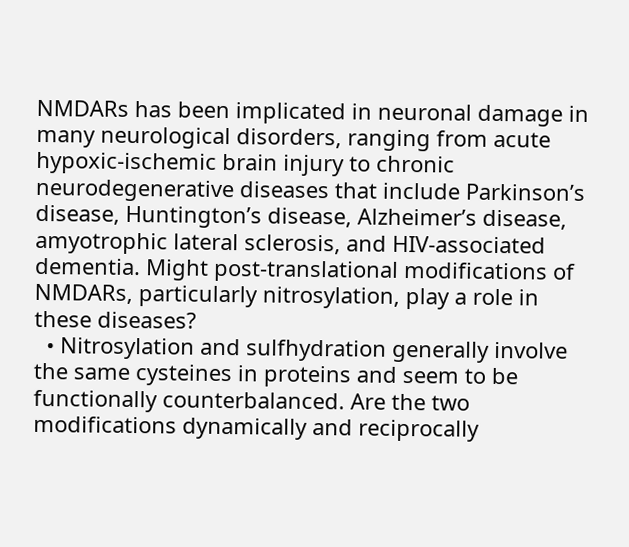NMDARs has been implicated in neuronal damage in many neurological disorders, ranging from acute hypoxic-ischemic brain injury to chronic neurodegenerative diseases that include Parkinson’s disease, Huntington’s disease, Alzheimer’s disease, amyotrophic lateral sclerosis, and HIV-associated dementia. Might post-translational modifications of NMDARs, particularly nitrosylation, play a role in these diseases?
  • Nitrosylation and sulfhydration generally involve the same cysteines in proteins and seem to be functionally counterbalanced. Are the two modifications dynamically and reciprocally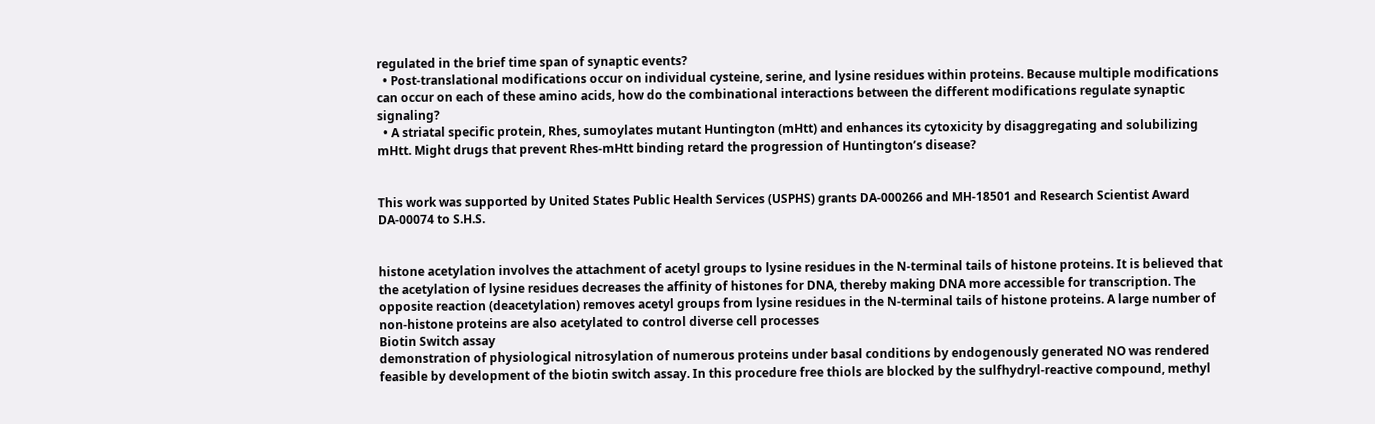regulated in the brief time span of synaptic events?
  • Post-translational modifications occur on individual cysteine, serine, and lysine residues within proteins. Because multiple modifications can occur on each of these amino acids, how do the combinational interactions between the different modifications regulate synaptic signaling?
  • A striatal specific protein, Rhes, sumoylates mutant Huntington (mHtt) and enhances its cytoxicity by disaggregating and solubilizing mHtt. Might drugs that prevent Rhes-mHtt binding retard the progression of Huntington’s disease?


This work was supported by United States Public Health Services (USPHS) grants DA-000266 and MH-18501 and Research Scientist Award DA-00074 to S.H.S.


histone acetylation involves the attachment of acetyl groups to lysine residues in the N-terminal tails of histone proteins. It is believed that the acetylation of lysine residues decreases the affinity of histones for DNA, thereby making DNA more accessible for transcription. The opposite reaction (deacetylation) removes acetyl groups from lysine residues in the N-terminal tails of histone proteins. A large number of non-histone proteins are also acetylated to control diverse cell processes
Biotin Switch assay
demonstration of physiological nitrosylation of numerous proteins under basal conditions by endogenously generated NO was rendered feasible by development of the biotin switch assay. In this procedure free thiols are blocked by the sulfhydryl-reactive compound, methyl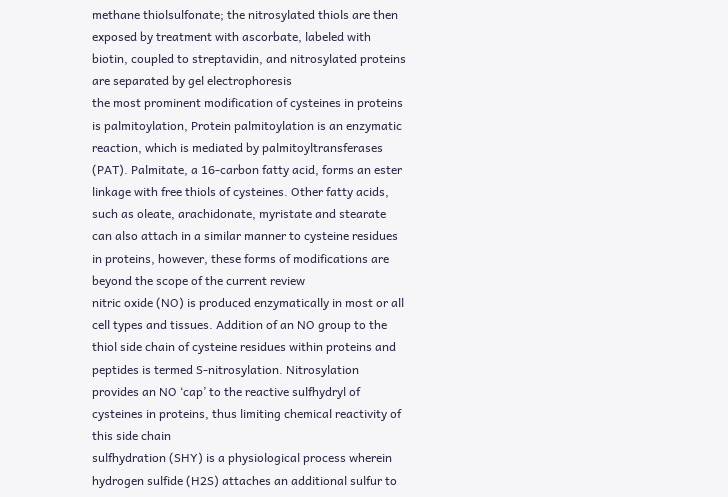methane thiolsulfonate; the nitrosylated thiols are then exposed by treatment with ascorbate, labeled with biotin, coupled to streptavidin, and nitrosylated proteins are separated by gel electrophoresis
the most prominent modification of cysteines in proteins is palmitoylation, Protein palmitoylation is an enzymatic reaction, which is mediated by palmitoyltransferases (PAT). Palmitate, a 16-carbon fatty acid, forms an ester linkage with free thiols of cysteines. Other fatty acids, such as oleate, arachidonate, myristate and stearate can also attach in a similar manner to cysteine residues in proteins, however, these forms of modifications are beyond the scope of the current review
nitric oxide (NO) is produced enzymatically in most or all cell types and tissues. Addition of an NO group to the thiol side chain of cysteine residues within proteins and peptides is termed S-nitrosylation. Nitrosylation provides an NO ‘cap’ to the reactive sulfhydryl of cysteines in proteins, thus limiting chemical reactivity of this side chain
sulfhydration (SHY) is a physiological process wherein hydrogen sulfide (H2S) attaches an additional sulfur to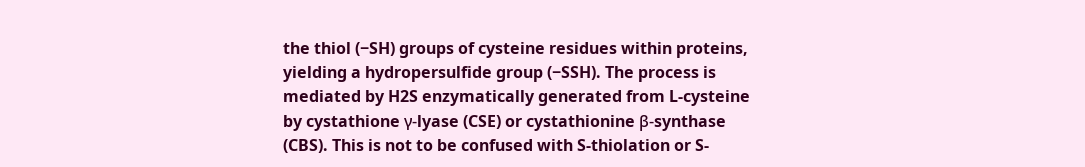the thiol (−SH) groups of cysteine residues within proteins, yielding a hydropersulfide group (−SSH). The process is mediated by H2S enzymatically generated from L-cysteine by cystathione γ-lyase (CSE) or cystathionine β-synthase (CBS). This is not to be confused with S-thiolation or S-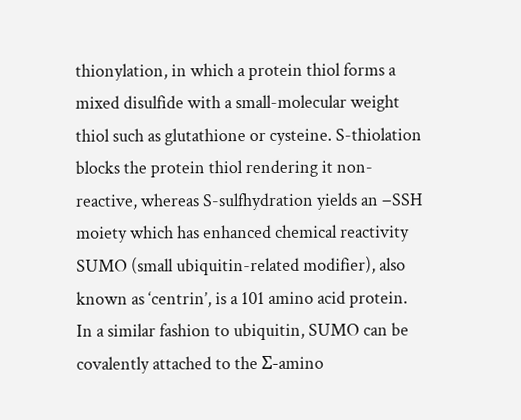thionylation, in which a protein thiol forms a mixed disulfide with a small-molecular weight thiol such as glutathione or cysteine. S-thiolation blocks the protein thiol rendering it non-reactive, whereas S-sulfhydration yields an −SSH moiety which has enhanced chemical reactivity
SUMO (small ubiquitin-related modifier), also known as ‘centrin’, is a 101 amino acid protein. In a similar fashion to ubiquitin, SUMO can be covalently attached to the Σ-amino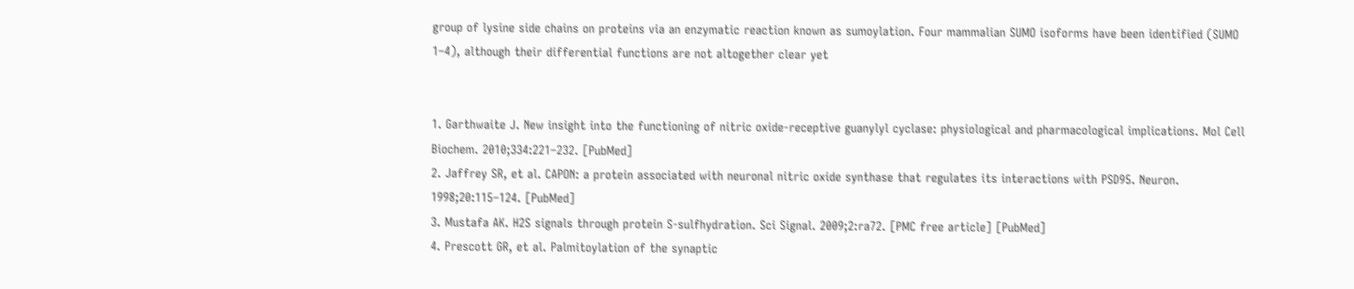group of lysine side chains on proteins via an enzymatic reaction known as sumoylation. Four mammalian SUMO isoforms have been identified (SUMO 1–4), although their differential functions are not altogether clear yet


1. Garthwaite J. New insight into the functioning of nitric oxide-receptive guanylyl cyclase: physiological and pharmacological implications. Mol Cell Biochem. 2010;334:221–232. [PubMed]
2. Jaffrey SR, et al. CAPON: a protein associated with neuronal nitric oxide synthase that regulates its interactions with PSD95. Neuron. 1998;20:115–124. [PubMed]
3. Mustafa AK. H2S signals through protein S-sulfhydration. Sci Signal. 2009;2:ra72. [PMC free article] [PubMed]
4. Prescott GR, et al. Palmitoylation of the synaptic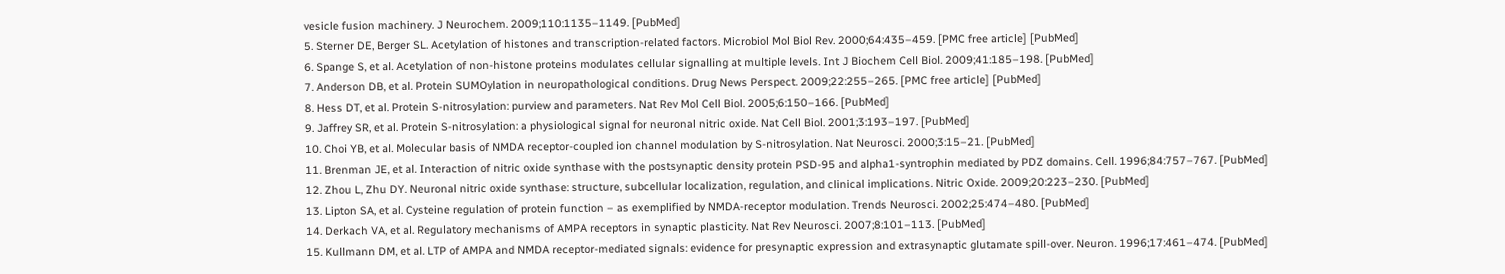vesicle fusion machinery. J Neurochem. 2009;110:1135–1149. [PubMed]
5. Sterner DE, Berger SL. Acetylation of histones and transcription-related factors. Microbiol Mol Biol Rev. 2000;64:435–459. [PMC free article] [PubMed]
6. Spange S, et al. Acetylation of non-histone proteins modulates cellular signalling at multiple levels. Int J Biochem Cell Biol. 2009;41:185–198. [PubMed]
7. Anderson DB, et al. Protein SUMOylation in neuropathological conditions. Drug News Perspect. 2009;22:255–265. [PMC free article] [PubMed]
8. Hess DT, et al. Protein S-nitrosylation: purview and parameters. Nat Rev Mol Cell Biol. 2005;6:150–166. [PubMed]
9. Jaffrey SR, et al. Protein S-nitrosylation: a physiological signal for neuronal nitric oxide. Nat Cell Biol. 2001;3:193–197. [PubMed]
10. Choi YB, et al. Molecular basis of NMDA receptor-coupled ion channel modulation by S-nitrosylation. Nat Neurosci. 2000;3:15–21. [PubMed]
11. Brenman JE, et al. Interaction of nitric oxide synthase with the postsynaptic density protein PSD-95 and alpha1-syntrophin mediated by PDZ domains. Cell. 1996;84:757–767. [PubMed]
12. Zhou L, Zhu DY. Neuronal nitric oxide synthase: structure, subcellular localization, regulation, and clinical implications. Nitric Oxide. 2009;20:223–230. [PubMed]
13. Lipton SA, et al. Cysteine regulation of protein function – as exemplified by NMDA-receptor modulation. Trends Neurosci. 2002;25:474–480. [PubMed]
14. Derkach VA, et al. Regulatory mechanisms of AMPA receptors in synaptic plasticity. Nat Rev Neurosci. 2007;8:101–113. [PubMed]
15. Kullmann DM, et al. LTP of AMPA and NMDA receptor-mediated signals: evidence for presynaptic expression and extrasynaptic glutamate spill-over. Neuron. 1996;17:461–474. [PubMed]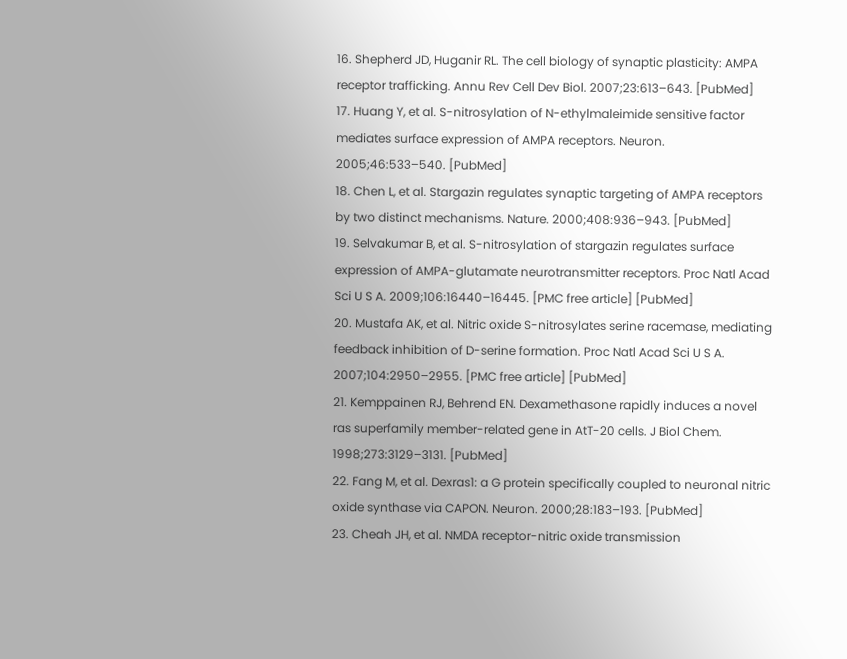16. Shepherd JD, Huganir RL. The cell biology of synaptic plasticity: AMPA receptor trafficking. Annu Rev Cell Dev Biol. 2007;23:613–643. [PubMed]
17. Huang Y, et al. S-nitrosylation of N-ethylmaleimide sensitive factor mediates surface expression of AMPA receptors. Neuron. 2005;46:533–540. [PubMed]
18. Chen L, et al. Stargazin regulates synaptic targeting of AMPA receptors by two distinct mechanisms. Nature. 2000;408:936–943. [PubMed]
19. Selvakumar B, et al. S-nitrosylation of stargazin regulates surface expression of AMPA-glutamate neurotransmitter receptors. Proc Natl Acad Sci U S A. 2009;106:16440–16445. [PMC free article] [PubMed]
20. Mustafa AK, et al. Nitric oxide S-nitrosylates serine racemase, mediating feedback inhibition of D-serine formation. Proc Natl Acad Sci U S A. 2007;104:2950–2955. [PMC free article] [PubMed]
21. Kemppainen RJ, Behrend EN. Dexamethasone rapidly induces a novel ras superfamily member-related gene in AtT-20 cells. J Biol Chem. 1998;273:3129–3131. [PubMed]
22. Fang M, et al. Dexras1: a G protein specifically coupled to neuronal nitric oxide synthase via CAPON. Neuron. 2000;28:183–193. [PubMed]
23. Cheah JH, et al. NMDA receptor-nitric oxide transmission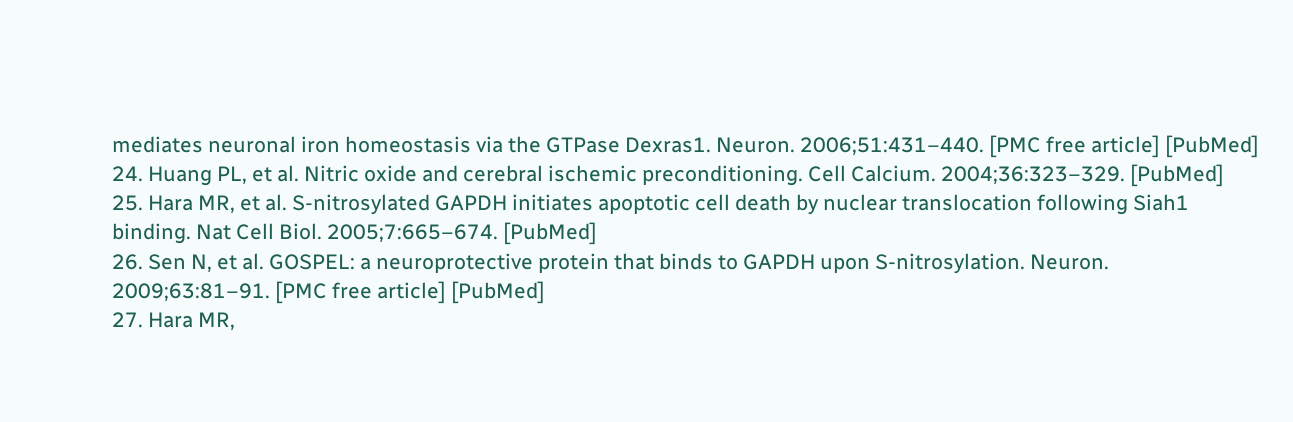mediates neuronal iron homeostasis via the GTPase Dexras1. Neuron. 2006;51:431–440. [PMC free article] [PubMed]
24. Huang PL, et al. Nitric oxide and cerebral ischemic preconditioning. Cell Calcium. 2004;36:323–329. [PubMed]
25. Hara MR, et al. S-nitrosylated GAPDH initiates apoptotic cell death by nuclear translocation following Siah1 binding. Nat Cell Biol. 2005;7:665–674. [PubMed]
26. Sen N, et al. GOSPEL: a neuroprotective protein that binds to GAPDH upon S-nitrosylation. Neuron. 2009;63:81–91. [PMC free article] [PubMed]
27. Hara MR,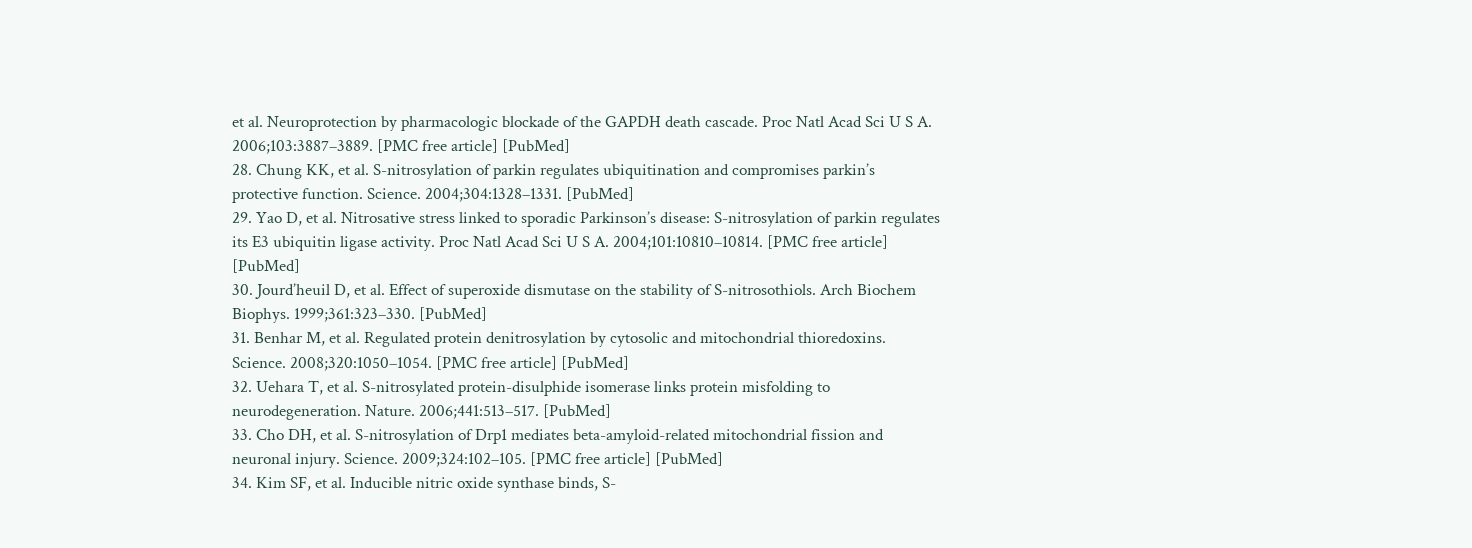et al. Neuroprotection by pharmacologic blockade of the GAPDH death cascade. Proc Natl Acad Sci U S A. 2006;103:3887–3889. [PMC free article] [PubMed]
28. Chung KK, et al. S-nitrosylation of parkin regulates ubiquitination and compromises parkin’s protective function. Science. 2004;304:1328–1331. [PubMed]
29. Yao D, et al. Nitrosative stress linked to sporadic Parkinson’s disease: S-nitrosylation of parkin regulates its E3 ubiquitin ligase activity. Proc Natl Acad Sci U S A. 2004;101:10810–10814. [PMC free article] [PubMed]
30. Jourd’heuil D, et al. Effect of superoxide dismutase on the stability of S-nitrosothiols. Arch Biochem Biophys. 1999;361:323–330. [PubMed]
31. Benhar M, et al. Regulated protein denitrosylation by cytosolic and mitochondrial thioredoxins. Science. 2008;320:1050–1054. [PMC free article] [PubMed]
32. Uehara T, et al. S-nitrosylated protein-disulphide isomerase links protein misfolding to neurodegeneration. Nature. 2006;441:513–517. [PubMed]
33. Cho DH, et al. S-nitrosylation of Drp1 mediates beta-amyloid-related mitochondrial fission and neuronal injury. Science. 2009;324:102–105. [PMC free article] [PubMed]
34. Kim SF, et al. Inducible nitric oxide synthase binds, S-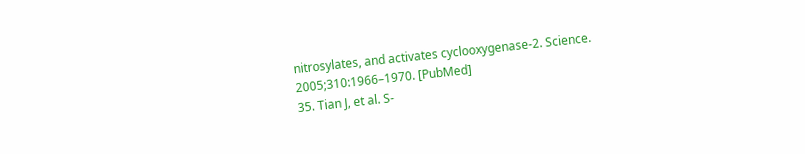nitrosylates, and activates cyclooxygenase-2. Science. 2005;310:1966–1970. [PubMed]
35. Tian J, et al. S-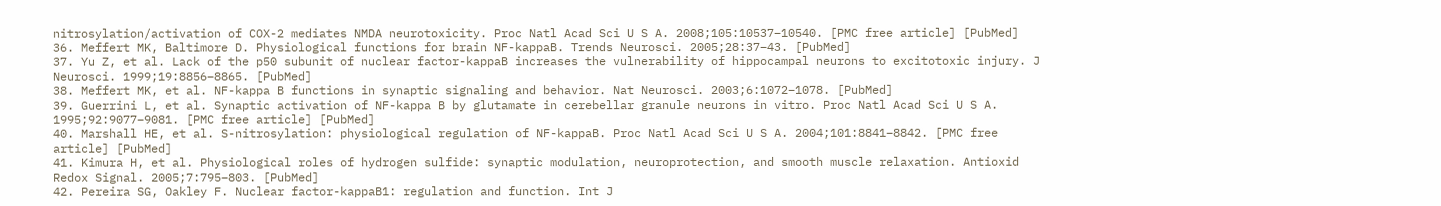nitrosylation/activation of COX-2 mediates NMDA neurotoxicity. Proc Natl Acad Sci U S A. 2008;105:10537–10540. [PMC free article] [PubMed]
36. Meffert MK, Baltimore D. Physiological functions for brain NF-kappaB. Trends Neurosci. 2005;28:37–43. [PubMed]
37. Yu Z, et al. Lack of the p50 subunit of nuclear factor-kappaB increases the vulnerability of hippocampal neurons to excitotoxic injury. J Neurosci. 1999;19:8856–8865. [PubMed]
38. Meffert MK, et al. NF-kappa B functions in synaptic signaling and behavior. Nat Neurosci. 2003;6:1072–1078. [PubMed]
39. Guerrini L, et al. Synaptic activation of NF-kappa B by glutamate in cerebellar granule neurons in vitro. Proc Natl Acad Sci U S A. 1995;92:9077–9081. [PMC free article] [PubMed]
40. Marshall HE, et al. S-nitrosylation: physiological regulation of NF-kappaB. Proc Natl Acad Sci U S A. 2004;101:8841–8842. [PMC free article] [PubMed]
41. Kimura H, et al. Physiological roles of hydrogen sulfide: synaptic modulation, neuroprotection, and smooth muscle relaxation. Antioxid Redox Signal. 2005;7:795–803. [PubMed]
42. Pereira SG, Oakley F. Nuclear factor-kappaB1: regulation and function. Int J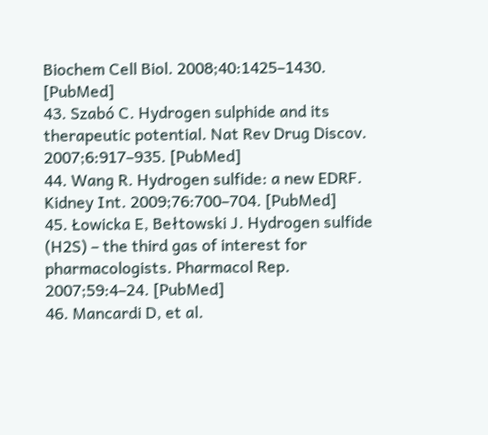Biochem Cell Biol. 2008;40:1425–1430. [PubMed]
43. Szabó C. Hydrogen sulphide and its therapeutic potential. Nat Rev Drug Discov. 2007;6:917–935. [PubMed]
44. Wang R. Hydrogen sulfide: a new EDRF. Kidney Int. 2009;76:700–704. [PubMed]
45. Łowicka E, Bełtowski J. Hydrogen sulfide (H2S) – the third gas of interest for pharmacologists. Pharmacol Rep. 2007;59:4–24. [PubMed]
46. Mancardi D, et al.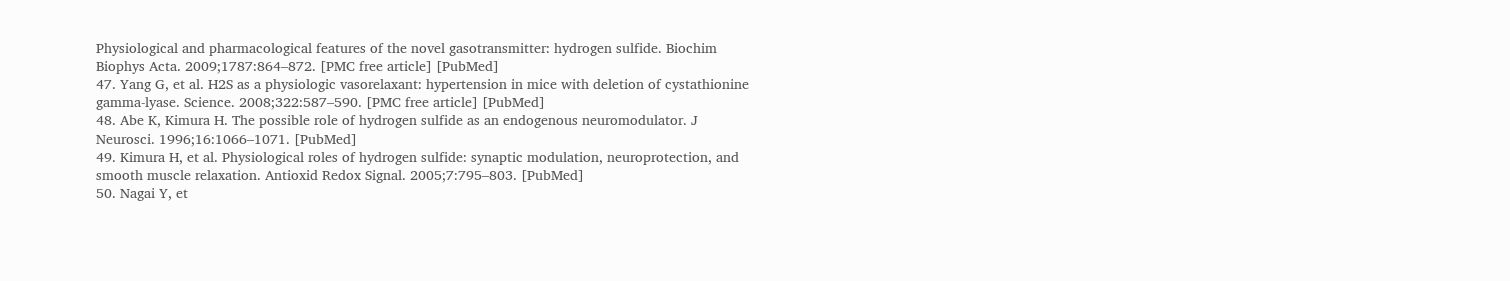Physiological and pharmacological features of the novel gasotransmitter: hydrogen sulfide. Biochim Biophys Acta. 2009;1787:864–872. [PMC free article] [PubMed]
47. Yang G, et al. H2S as a physiologic vasorelaxant: hypertension in mice with deletion of cystathionine gamma-lyase. Science. 2008;322:587–590. [PMC free article] [PubMed]
48. Abe K, Kimura H. The possible role of hydrogen sulfide as an endogenous neuromodulator. J Neurosci. 1996;16:1066–1071. [PubMed]
49. Kimura H, et al. Physiological roles of hydrogen sulfide: synaptic modulation, neuroprotection, and smooth muscle relaxation. Antioxid Redox Signal. 2005;7:795–803. [PubMed]
50. Nagai Y, et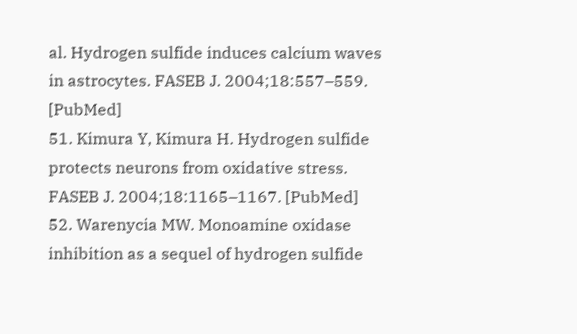al. Hydrogen sulfide induces calcium waves in astrocytes. FASEB J. 2004;18:557–559. [PubMed]
51. Kimura Y, Kimura H. Hydrogen sulfide protects neurons from oxidative stress. FASEB J. 2004;18:1165–1167. [PubMed]
52. Warenycia MW. Monoamine oxidase inhibition as a sequel of hydrogen sulfide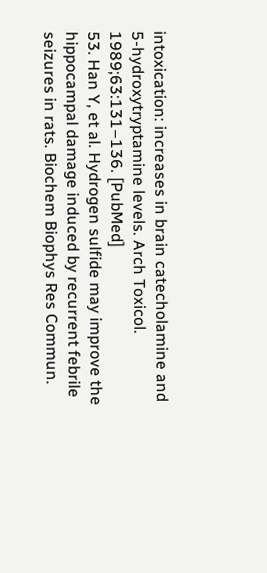intoxication: increases in brain catecholamine and 5-hydroxytryptamine levels. Arch Toxicol. 1989;63:131–136. [PubMed]
53. Han Y, et al. Hydrogen sulfide may improve the hippocampal damage induced by recurrent febrile seizures in rats. Biochem Biophys Res Commun.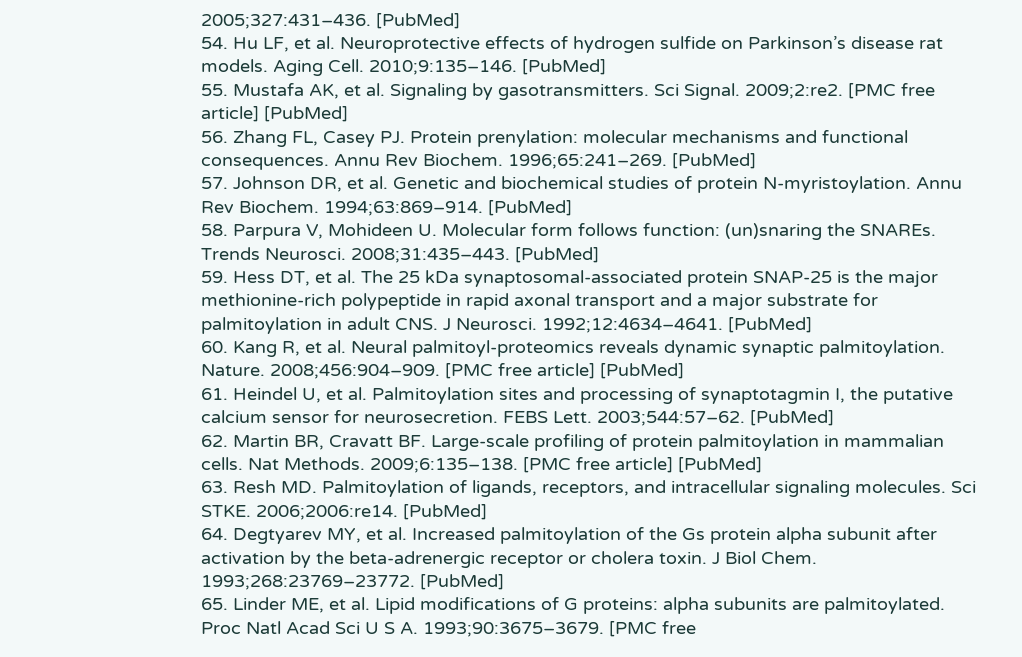2005;327:431–436. [PubMed]
54. Hu LF, et al. Neuroprotective effects of hydrogen sulfide on Parkinson’s disease rat models. Aging Cell. 2010;9:135–146. [PubMed]
55. Mustafa AK, et al. Signaling by gasotransmitters. Sci Signal. 2009;2:re2. [PMC free article] [PubMed]
56. Zhang FL, Casey PJ. Protein prenylation: molecular mechanisms and functional consequences. Annu Rev Biochem. 1996;65:241–269. [PubMed]
57. Johnson DR, et al. Genetic and biochemical studies of protein N-myristoylation. Annu Rev Biochem. 1994;63:869–914. [PubMed]
58. Parpura V, Mohideen U. Molecular form follows function: (un)snaring the SNAREs. Trends Neurosci. 2008;31:435–443. [PubMed]
59. Hess DT, et al. The 25 kDa synaptosomal-associated protein SNAP-25 is the major methionine-rich polypeptide in rapid axonal transport and a major substrate for palmitoylation in adult CNS. J Neurosci. 1992;12:4634–4641. [PubMed]
60. Kang R, et al. Neural palmitoyl-proteomics reveals dynamic synaptic palmitoylation. Nature. 2008;456:904–909. [PMC free article] [PubMed]
61. Heindel U, et al. Palmitoylation sites and processing of synaptotagmin I, the putative calcium sensor for neurosecretion. FEBS Lett. 2003;544:57–62. [PubMed]
62. Martin BR, Cravatt BF. Large-scale profiling of protein palmitoylation in mammalian cells. Nat Methods. 2009;6:135–138. [PMC free article] [PubMed]
63. Resh MD. Palmitoylation of ligands, receptors, and intracellular signaling molecules. Sci STKE. 2006;2006:re14. [PubMed]
64. Degtyarev MY, et al. Increased palmitoylation of the Gs protein alpha subunit after activation by the beta-adrenergic receptor or cholera toxin. J Biol Chem. 1993;268:23769–23772. [PubMed]
65. Linder ME, et al. Lipid modifications of G proteins: alpha subunits are palmitoylated. Proc Natl Acad Sci U S A. 1993;90:3675–3679. [PMC free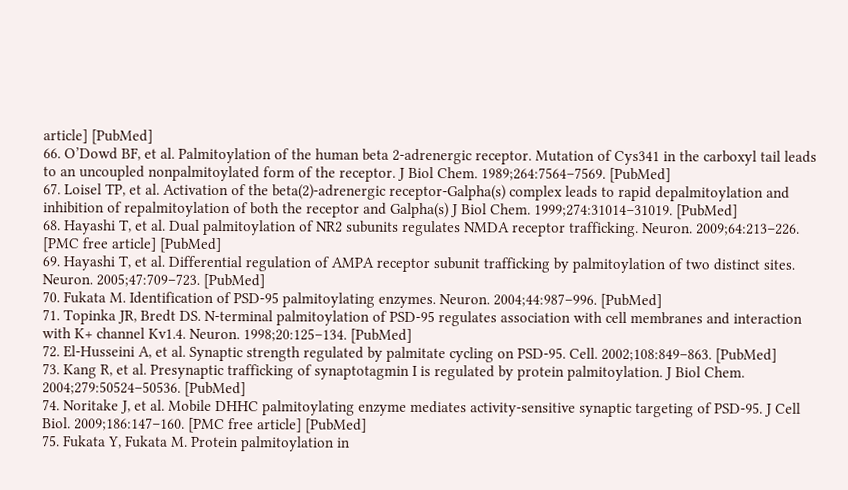article] [PubMed]
66. O’Dowd BF, et al. Palmitoylation of the human beta 2-adrenergic receptor. Mutation of Cys341 in the carboxyl tail leads to an uncoupled nonpalmitoylated form of the receptor. J Biol Chem. 1989;264:7564–7569. [PubMed]
67. Loisel TP, et al. Activation of the beta(2)-adrenergic receptor-Galpha(s) complex leads to rapid depalmitoylation and inhibition of repalmitoylation of both the receptor and Galpha(s) J Biol Chem. 1999;274:31014–31019. [PubMed]
68. Hayashi T, et al. Dual palmitoylation of NR2 subunits regulates NMDA receptor trafficking. Neuron. 2009;64:213–226. [PMC free article] [PubMed]
69. Hayashi T, et al. Differential regulation of AMPA receptor subunit trafficking by palmitoylation of two distinct sites. Neuron. 2005;47:709–723. [PubMed]
70. Fukata M. Identification of PSD-95 palmitoylating enzymes. Neuron. 2004;44:987–996. [PubMed]
71. Topinka JR, Bredt DS. N-terminal palmitoylation of PSD-95 regulates association with cell membranes and interaction with K+ channel Kv1.4. Neuron. 1998;20:125–134. [PubMed]
72. El-Husseini A, et al. Synaptic strength regulated by palmitate cycling on PSD-95. Cell. 2002;108:849–863. [PubMed]
73. Kang R, et al. Presynaptic trafficking of synaptotagmin I is regulated by protein palmitoylation. J Biol Chem. 2004;279:50524–50536. [PubMed]
74. Noritake J, et al. Mobile DHHC palmitoylating enzyme mediates activity-sensitive synaptic targeting of PSD-95. J Cell Biol. 2009;186:147–160. [PMC free article] [PubMed]
75. Fukata Y, Fukata M. Protein palmitoylation in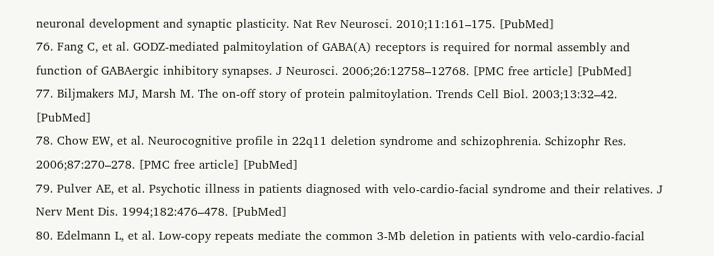neuronal development and synaptic plasticity. Nat Rev Neurosci. 2010;11:161–175. [PubMed]
76. Fang C, et al. GODZ-mediated palmitoylation of GABA(A) receptors is required for normal assembly and function of GABAergic inhibitory synapses. J Neurosci. 2006;26:12758–12768. [PMC free article] [PubMed]
77. Biljmakers MJ, Marsh M. The on-off story of protein palmitoylation. Trends Cell Biol. 2003;13:32–42. [PubMed]
78. Chow EW, et al. Neurocognitive profile in 22q11 deletion syndrome and schizophrenia. Schizophr Res. 2006;87:270–278. [PMC free article] [PubMed]
79. Pulver AE, et al. Psychotic illness in patients diagnosed with velo-cardio-facial syndrome and their relatives. J Nerv Ment Dis. 1994;182:476–478. [PubMed]
80. Edelmann L, et al. Low-copy repeats mediate the common 3-Mb deletion in patients with velo-cardio-facial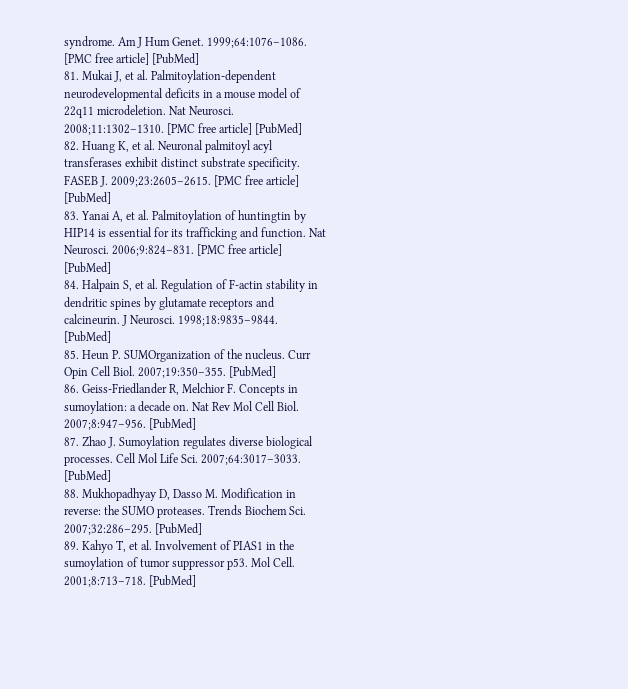syndrome. Am J Hum Genet. 1999;64:1076–1086. [PMC free article] [PubMed]
81. Mukai J, et al. Palmitoylation-dependent neurodevelopmental deficits in a mouse model of 22q11 microdeletion. Nat Neurosci. 2008;11:1302–1310. [PMC free article] [PubMed]
82. Huang K, et al. Neuronal palmitoyl acyl transferases exhibit distinct substrate specificity. FASEB J. 2009;23:2605–2615. [PMC free article] [PubMed]
83. Yanai A, et al. Palmitoylation of huntingtin by HIP14 is essential for its trafficking and function. Nat Neurosci. 2006;9:824–831. [PMC free article] [PubMed]
84. Halpain S, et al. Regulation of F-actin stability in dendritic spines by glutamate receptors and calcineurin. J Neurosci. 1998;18:9835–9844. [PubMed]
85. Heun P. SUMOrganization of the nucleus. Curr Opin Cell Biol. 2007;19:350–355. [PubMed]
86. Geiss-Friedlander R, Melchior F. Concepts in sumoylation: a decade on. Nat Rev Mol Cell Biol. 2007;8:947–956. [PubMed]
87. Zhao J. Sumoylation regulates diverse biological processes. Cell Mol Life Sci. 2007;64:3017–3033. [PubMed]
88. Mukhopadhyay D, Dasso M. Modification in reverse: the SUMO proteases. Trends Biochem Sci. 2007;32:286–295. [PubMed]
89. Kahyo T, et al. Involvement of PIAS1 in the sumoylation of tumor suppressor p53. Mol Cell. 2001;8:713–718. [PubMed]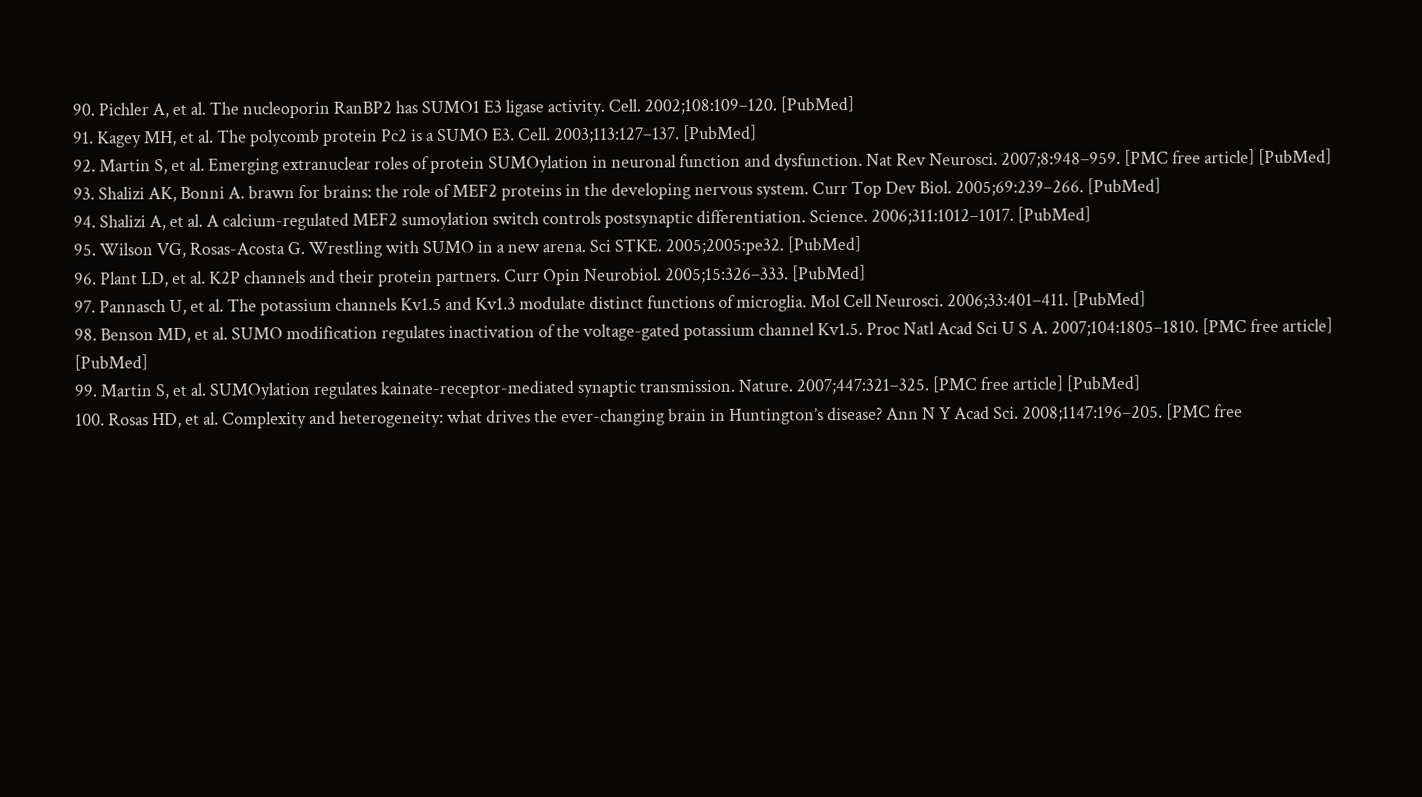90. Pichler A, et al. The nucleoporin RanBP2 has SUMO1 E3 ligase activity. Cell. 2002;108:109–120. [PubMed]
91. Kagey MH, et al. The polycomb protein Pc2 is a SUMO E3. Cell. 2003;113:127–137. [PubMed]
92. Martin S, et al. Emerging extranuclear roles of protein SUMOylation in neuronal function and dysfunction. Nat Rev Neurosci. 2007;8:948–959. [PMC free article] [PubMed]
93. Shalizi AK, Bonni A. brawn for brains: the role of MEF2 proteins in the developing nervous system. Curr Top Dev Biol. 2005;69:239–266. [PubMed]
94. Shalizi A, et al. A calcium-regulated MEF2 sumoylation switch controls postsynaptic differentiation. Science. 2006;311:1012–1017. [PubMed]
95. Wilson VG, Rosas-Acosta G. Wrestling with SUMO in a new arena. Sci STKE. 2005;2005:pe32. [PubMed]
96. Plant LD, et al. K2P channels and their protein partners. Curr Opin Neurobiol. 2005;15:326–333. [PubMed]
97. Pannasch U, et al. The potassium channels Kv1.5 and Kv1.3 modulate distinct functions of microglia. Mol Cell Neurosci. 2006;33:401–411. [PubMed]
98. Benson MD, et al. SUMO modification regulates inactivation of the voltage-gated potassium channel Kv1.5. Proc Natl Acad Sci U S A. 2007;104:1805–1810. [PMC free article] [PubMed]
99. Martin S, et al. SUMOylation regulates kainate-receptor-mediated synaptic transmission. Nature. 2007;447:321–325. [PMC free article] [PubMed]
100. Rosas HD, et al. Complexity and heterogeneity: what drives the ever-changing brain in Huntington’s disease? Ann N Y Acad Sci. 2008;1147:196–205. [PMC free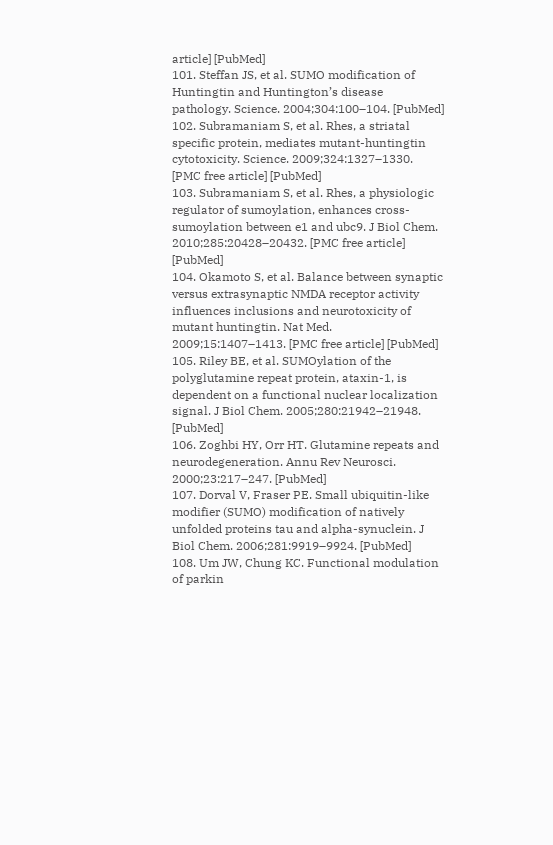article] [PubMed]
101. Steffan JS, et al. SUMO modification of Huntingtin and Huntington’s disease pathology. Science. 2004;304:100–104. [PubMed]
102. Subramaniam S, et al. Rhes, a striatal specific protein, mediates mutant-huntingtin cytotoxicity. Science. 2009;324:1327–1330. [PMC free article] [PubMed]
103. Subramaniam S, et al. Rhes, a physiologic regulator of sumoylation, enhances cross-sumoylation between e1 and ubc9. J Biol Chem. 2010;285:20428–20432. [PMC free article] [PubMed]
104. Okamoto S, et al. Balance between synaptic versus extrasynaptic NMDA receptor activity influences inclusions and neurotoxicity of mutant huntingtin. Nat Med. 2009;15:1407–1413. [PMC free article] [PubMed]
105. Riley BE, et al. SUMOylation of the polyglutamine repeat protein, ataxin-1, is dependent on a functional nuclear localization signal. J Biol Chem. 2005;280:21942–21948. [PubMed]
106. Zoghbi HY, Orr HT. Glutamine repeats and neurodegeneration. Annu Rev Neurosci. 2000;23:217–247. [PubMed]
107. Dorval V, Fraser PE. Small ubiquitin-like modifier (SUMO) modification of natively unfolded proteins tau and alpha-synuclein. J Biol Chem. 2006;281:9919–9924. [PubMed]
108. Um JW, Chung KC. Functional modulation of parkin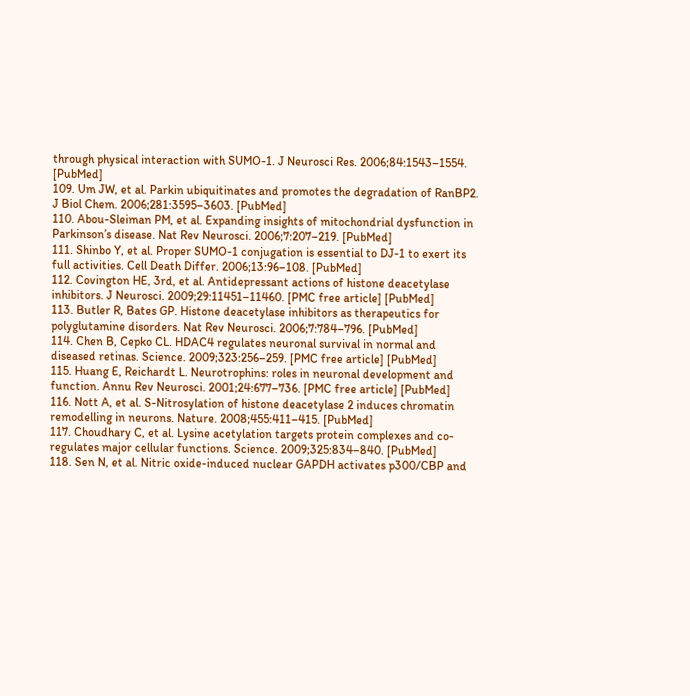through physical interaction with SUMO-1. J Neurosci Res. 2006;84:1543–1554. [PubMed]
109. Um JW, et al. Parkin ubiquitinates and promotes the degradation of RanBP2. J Biol Chem. 2006;281:3595–3603. [PubMed]
110. Abou-Sleiman PM, et al. Expanding insights of mitochondrial dysfunction in Parkinson’s disease. Nat Rev Neurosci. 2006;7:207–219. [PubMed]
111. Shinbo Y, et al. Proper SUMO-1 conjugation is essential to DJ-1 to exert its full activities. Cell Death Differ. 2006;13:96–108. [PubMed]
112. Covington HE, 3rd, et al. Antidepressant actions of histone deacetylase inhibitors. J Neurosci. 2009;29:11451–11460. [PMC free article] [PubMed]
113. Butler R, Bates GP. Histone deacetylase inhibitors as therapeutics for polyglutamine disorders. Nat Rev Neurosci. 2006;7:784–796. [PubMed]
114. Chen B, Cepko CL. HDAC4 regulates neuronal survival in normal and diseased retinas. Science. 2009;323:256–259. [PMC free article] [PubMed]
115. Huang E, Reichardt L. Neurotrophins: roles in neuronal development and function. Annu Rev Neurosci. 2001;24:677–736. [PMC free article] [PubMed]
116. Nott A, et al. S-Nitrosylation of histone deacetylase 2 induces chromatin remodelling in neurons. Nature. 2008;455:411–415. [PubMed]
117. Choudhary C, et al. Lysine acetylation targets protein complexes and co-regulates major cellular functions. Science. 2009;325:834–840. [PubMed]
118. Sen N, et al. Nitric oxide-induced nuclear GAPDH activates p300/CBP and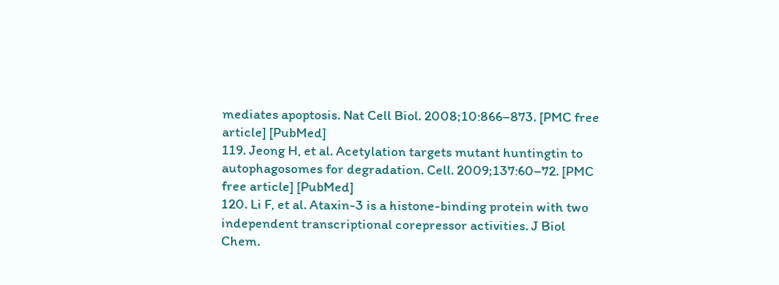mediates apoptosis. Nat Cell Biol. 2008;10:866–873. [PMC free article] [PubMed]
119. Jeong H, et al. Acetylation targets mutant huntingtin to autophagosomes for degradation. Cell. 2009;137:60–72. [PMC free article] [PubMed]
120. Li F, et al. Ataxin-3 is a histone-binding protein with two independent transcriptional corepressor activities. J Biol Chem.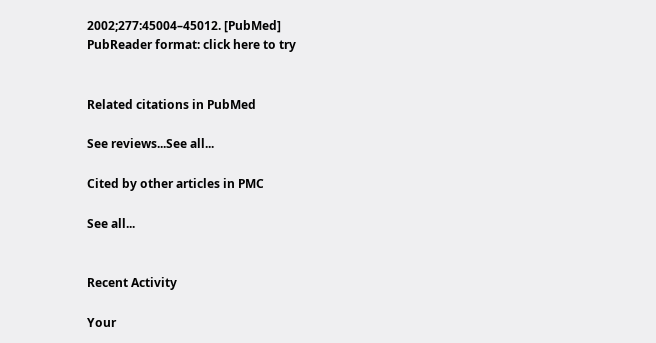2002;277:45004–45012. [PubMed]
PubReader format: click here to try


Related citations in PubMed

See reviews...See all...

Cited by other articles in PMC

See all...


Recent Activity

Your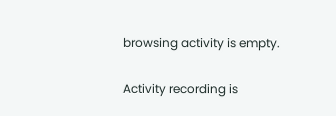browsing activity is empty.

Activity recording is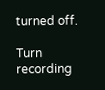turned off.

Turn recording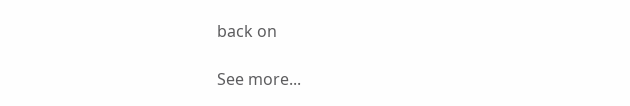back on

See more...